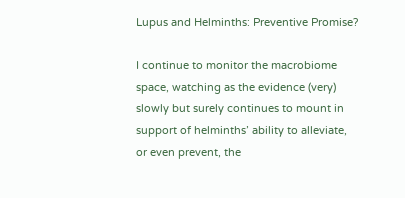Lupus and Helminths: Preventive Promise?

I continue to monitor the macrobiome space, watching as the evidence (very) slowly but surely continues to mount in support of helminths’ ability to alleviate, or even prevent, the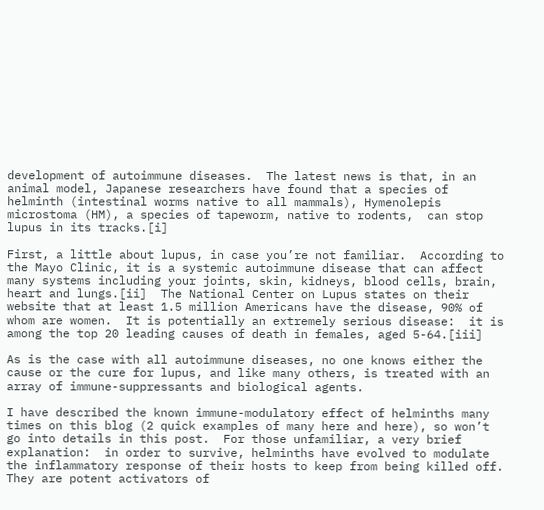development of autoimmune diseases.  The latest news is that, in an animal model, Japanese researchers have found that a species of helminth (intestinal worms native to all mammals), Hymenolepis microstoma (HM), a species of tapeworm, native to rodents,  can stop lupus in its tracks.[i]

First, a little about lupus, in case you’re not familiar.  According to the Mayo Clinic, it is a systemic autoimmune disease that can affect many systems including your joints, skin, kidneys, blood cells, brain, heart and lungs.[ii]  The National Center on Lupus states on their website that at least 1.5 million Americans have the disease, 90% of whom are women.  It is potentially an extremely serious disease:  it is among the top 20 leading causes of death in females, aged 5-64.[iii]

As is the case with all autoimmune diseases, no one knows either the cause or the cure for lupus, and like many others, is treated with an array of immune-suppressants and biological agents.

I have described the known immune-modulatory effect of helminths many times on this blog (2 quick examples of many here and here), so won’t go into details in this post.  For those unfamiliar, a very brief explanation:  in order to survive, helminths have evolved to modulate the inflammatory response of their hosts to keep from being killed off.  They are potent activators of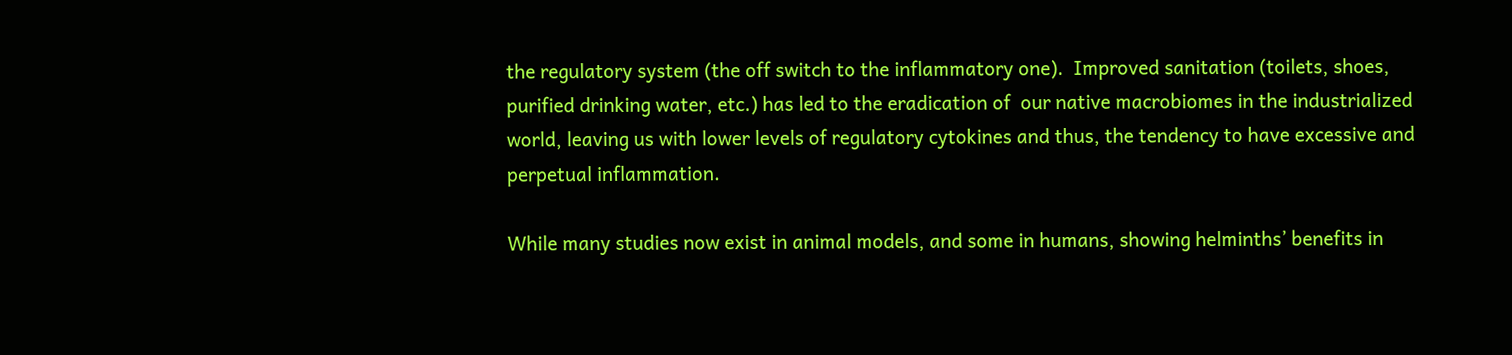the regulatory system (the off switch to the inflammatory one).  Improved sanitation (toilets, shoes, purified drinking water, etc.) has led to the eradication of  our native macrobiomes in the industrialized world, leaving us with lower levels of regulatory cytokines and thus, the tendency to have excessive and perpetual inflammation.

While many studies now exist in animal models, and some in humans, showing helminths’ benefits in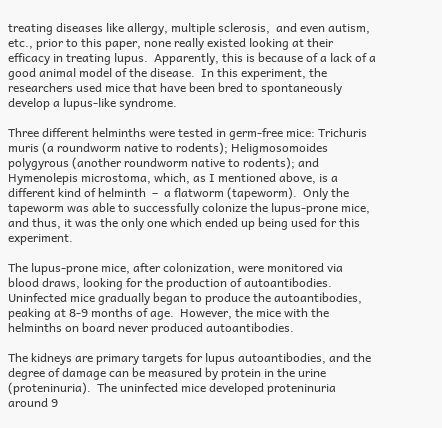treating diseases like allergy, multiple sclerosis,  and even autism, etc., prior to this paper, none really existed looking at their efficacy in treating lupus.  Apparently, this is because of a lack of a good animal model of the disease.  In this experiment, the researchers used mice that have been bred to spontaneously develop a lupus-like syndrome.

Three different helminths were tested in germ-free mice: Trichuris muris (a roundworm native to rodents); Heligmosomoides polygyrous (another roundworm native to rodents); and Hymenolepis microstoma, which, as I mentioned above, is a different kind of helminth  –  a flatworm (tapeworm).  Only the tapeworm was able to successfully colonize the lupus-prone mice, and thus, it was the only one which ended up being used for this experiment.

The lupus-prone mice, after colonization, were monitored via blood draws, looking for the production of autoantibodies.  Uninfected mice gradually began to produce the autoantibodies, peaking at 8-9 months of age.  However, the mice with the helminths on board never produced autoantibodies.

The kidneys are primary targets for lupus autoantibodies, and the degree of damage can be measured by protein in the urine (proteninuria).  The uninfected mice developed proteninuria around 9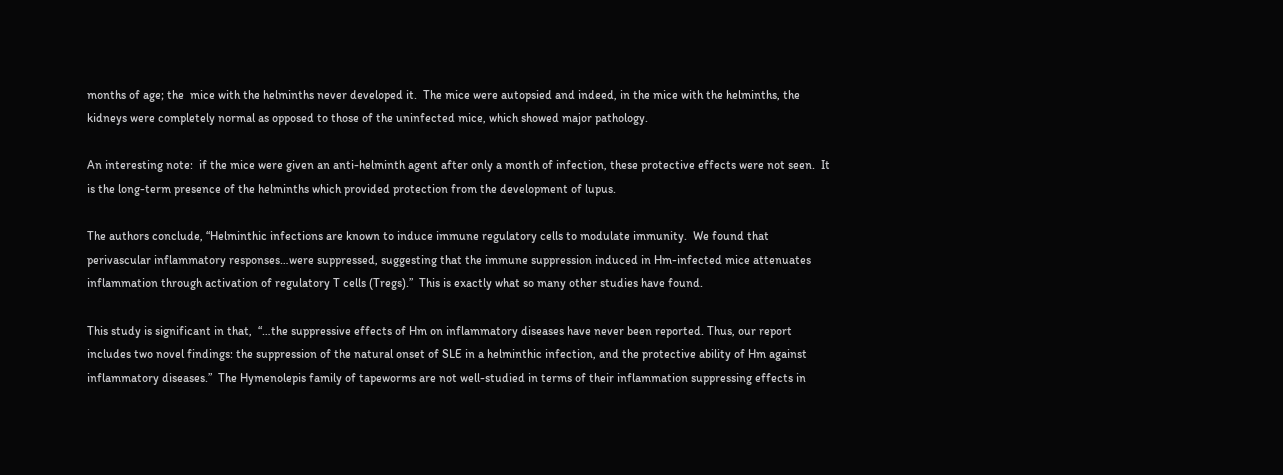months of age; the  mice with the helminths never developed it.  The mice were autopsied and indeed, in the mice with the helminths, the kidneys were completely normal as opposed to those of the uninfected mice, which showed major pathology.

An interesting note:  if the mice were given an anti-helminth agent after only a month of infection, these protective effects were not seen.  It is the long-term presence of the helminths which provided protection from the development of lupus.

The authors conclude, “Helminthic infections are known to induce immune regulatory cells to modulate immunity.  We found that perivascular inflammatory responses…were suppressed, suggesting that the immune suppression induced in Hm-infected mice attenuates inflammation through activation of regulatory T cells (Tregs).”  This is exactly what so many other studies have found.

This study is significant in that,  “…the suppressive effects of Hm on inflammatory diseases have never been reported. Thus, our report includes two novel findings: the suppression of the natural onset of SLE in a helminthic infection, and the protective ability of Hm against inflammatory diseases.”  The Hymenolepis family of tapeworms are not well-studied in terms of their inflammation suppressing effects in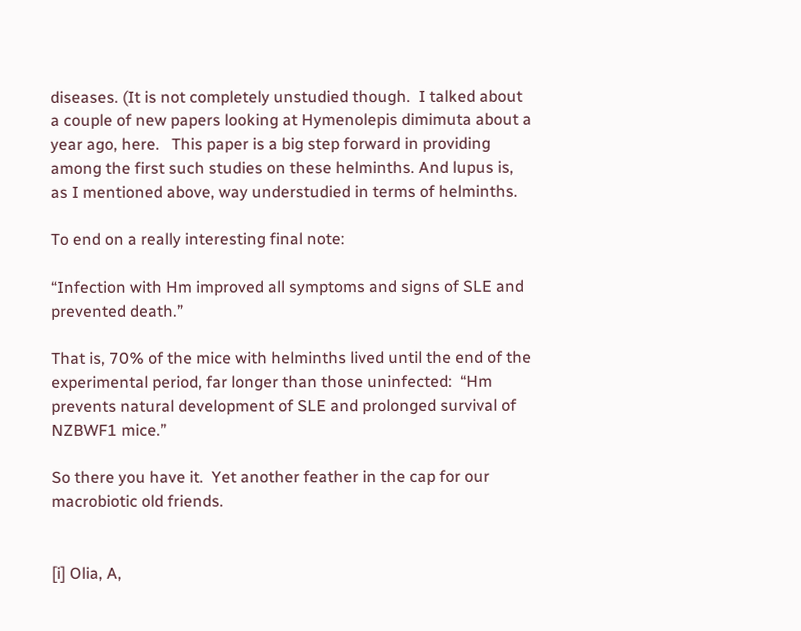diseases. (It is not completely unstudied though.  I talked about a couple of new papers looking at Hymenolepis dimimuta about a year ago, here.   This paper is a big step forward in providing among the first such studies on these helminths. And lupus is, as I mentioned above, way understudied in terms of helminths.

To end on a really interesting final note:

“Infection with Hm improved all symptoms and signs of SLE and prevented death.”

That is, 70% of the mice with helminths lived until the end of the experimental period, far longer than those uninfected:  “Hm prevents natural development of SLE and prolonged survival of NZBWF1 mice.”

So there you have it.  Yet another feather in the cap for our macrobiotic old friends.


[i] Olia, A,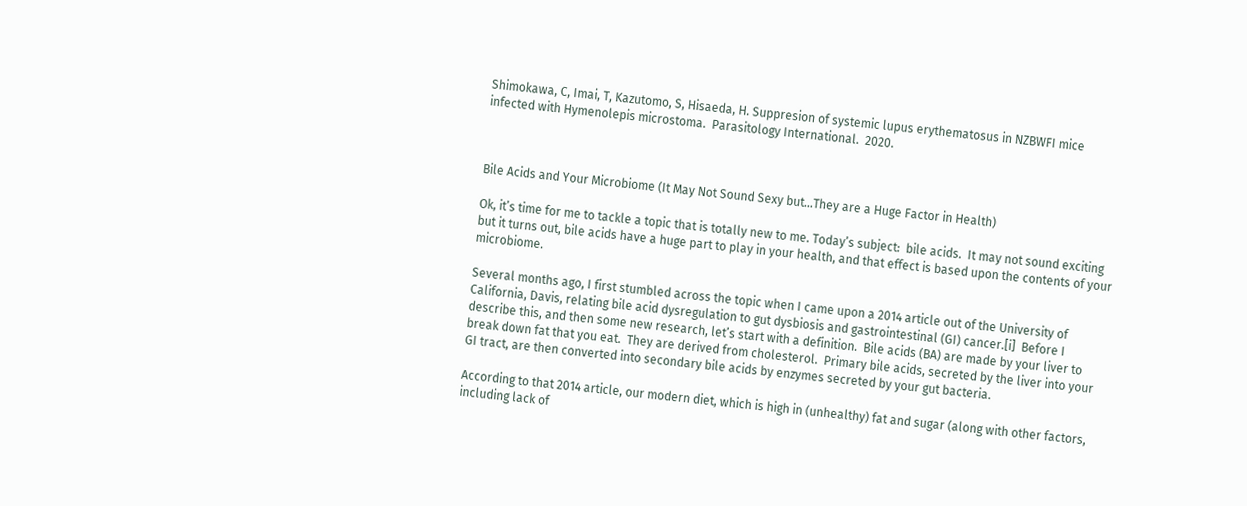Shimokawa, C, Imai, T, Kazutomo, S, Hisaeda, H. Suppresion of systemic lupus erythematosus in NZBWFI mice infected with Hymenolepis microstoma.  Parasitology International.  2020.



Bile Acids and Your Microbiome (It May Not Sound Sexy but…They are a Huge Factor in Health)

Ok, it’s time for me to tackle a topic that is totally new to me. Today’s subject:  bile acids.  It may not sound exciting but it turns out, bile acids have a huge part to play in your health, and that effect is based upon the contents of your microbiome.

Several months ago, I first stumbled across the topic when I came upon a 2014 article out of the University of California, Davis, relating bile acid dysregulation to gut dysbiosis and gastrointestinal (GI) cancer.[i]  Before I describe this, and then some new research, let’s start with a definition.  Bile acids (BA) are made by your liver to break down fat that you eat.  They are derived from cholesterol.  Primary bile acids, secreted by the liver into your GI tract, are then converted into secondary bile acids by enzymes secreted by your gut bacteria.

According to that 2014 article, our modern diet, which is high in (unhealthy) fat and sugar (along with other factors, including lack of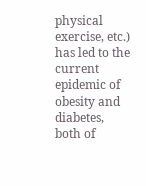physical exercise, etc.) has led to the current epidemic of obesity and diabetes, both of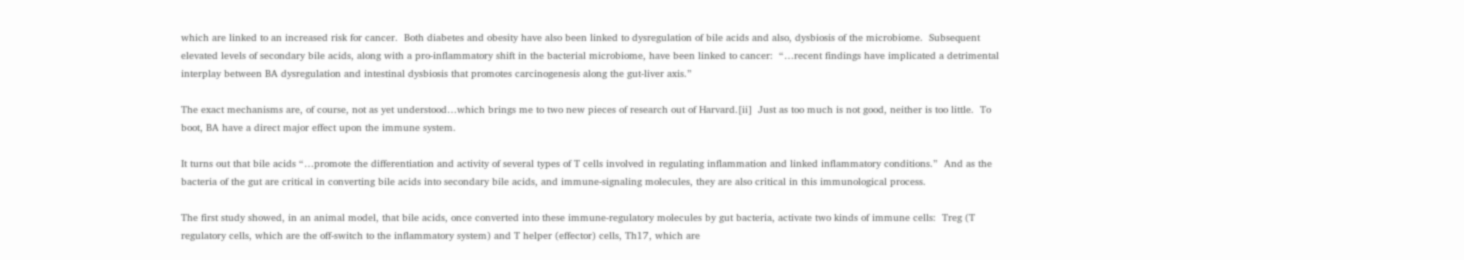which are linked to an increased risk for cancer.  Both diabetes and obesity have also been linked to dysregulation of bile acids and also, dysbiosis of the microbiome.  Subsequent elevated levels of secondary bile acids, along with a pro-inflammatory shift in the bacterial microbiome, have been linked to cancer:  “…recent findings have implicated a detrimental interplay between BA dysregulation and intestinal dysbiosis that promotes carcinogenesis along the gut-liver axis.”

The exact mechanisms are, of course, not as yet understood…which brings me to two new pieces of research out of Harvard.[ii]  Just as too much is not good, neither is too little.  To boot, BA have a direct major effect upon the immune system.

It turns out that bile acids “…promote the differentiation and activity of several types of T cells involved in regulating inflammation and linked inflammatory conditions.”  And as the bacteria of the gut are critical in converting bile acids into secondary bile acids, and immune-signaling molecules, they are also critical in this immunological process.

The first study showed, in an animal model, that bile acids, once converted into these immune-regulatory molecules by gut bacteria, activate two kinds of immune cells:  Treg (T regulatory cells, which are the off-switch to the inflammatory system) and T helper (effector) cells, Th17, which are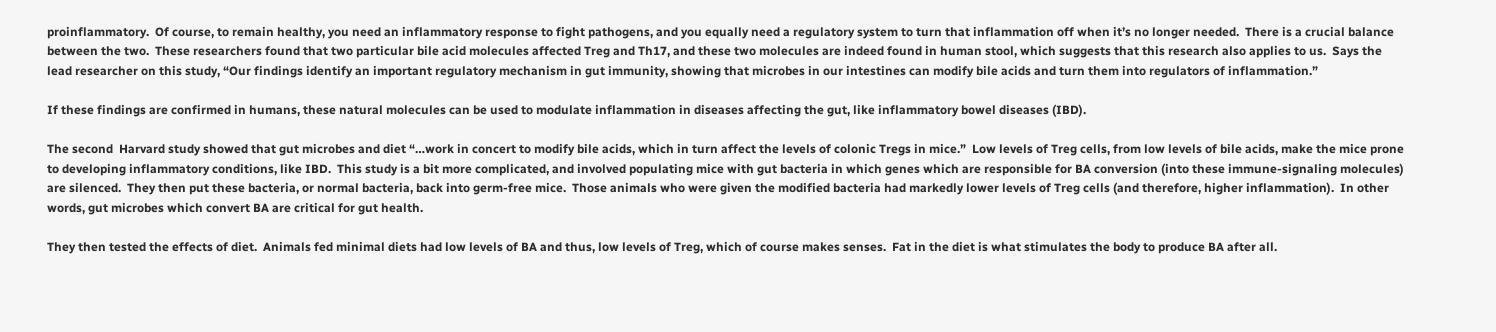proinflammatory.  Of course, to remain healthy, you need an inflammatory response to fight pathogens, and you equally need a regulatory system to turn that inflammation off when it’s no longer needed.  There is a crucial balance between the two.  These researchers found that two particular bile acid molecules affected Treg and Th17, and these two molecules are indeed found in human stool, which suggests that this research also applies to us.  Says the lead researcher on this study, “Our findings identify an important regulatory mechanism in gut immunity, showing that microbes in our intestines can modify bile acids and turn them into regulators of inflammation.”

If these findings are confirmed in humans, these natural molecules can be used to modulate inflammation in diseases affecting the gut, like inflammatory bowel diseases (IBD).

The second  Harvard study showed that gut microbes and diet “…work in concert to modify bile acids, which in turn affect the levels of colonic Tregs in mice.”  Low levels of Treg cells, from low levels of bile acids, make the mice prone to developing inflammatory conditions, like IBD.  This study is a bit more complicated, and involved populating mice with gut bacteria in which genes which are responsible for BA conversion (into these immune-signaling molecules) are silenced.  They then put these bacteria, or normal bacteria, back into germ-free mice.  Those animals who were given the modified bacteria had markedly lower levels of Treg cells (and therefore, higher inflammation).  In other words, gut microbes which convert BA are critical for gut health.

They then tested the effects of diet.  Animals fed minimal diets had low levels of BA and thus, low levels of Treg, which of course makes senses.  Fat in the diet is what stimulates the body to produce BA after all.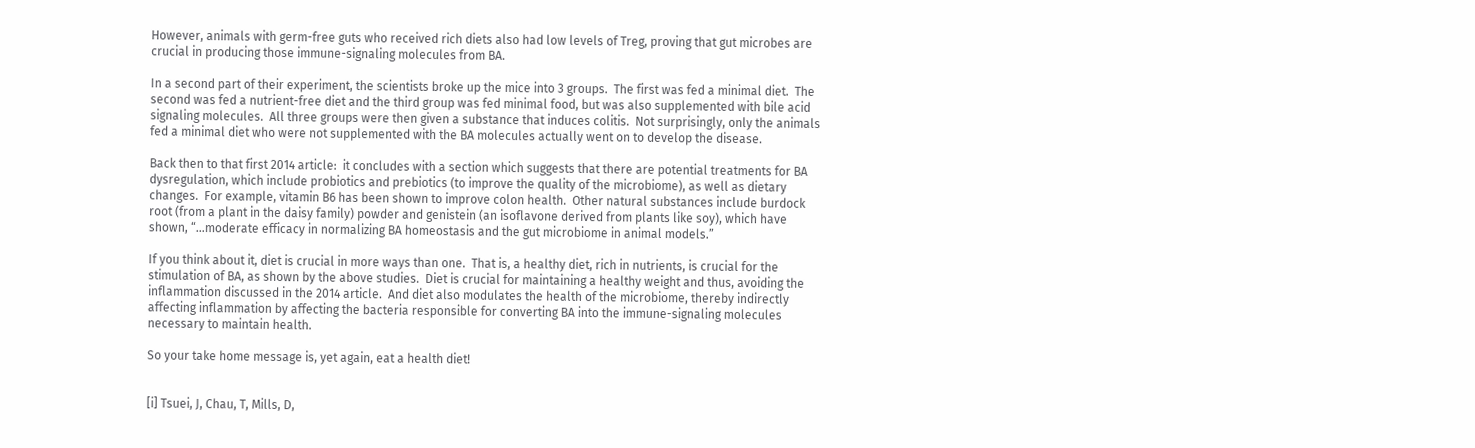However, animals with germ-free guts who received rich diets also had low levels of Treg, proving that gut microbes are crucial in producing those immune-signaling molecules from BA.

In a second part of their experiment, the scientists broke up the mice into 3 groups.  The first was fed a minimal diet.  The second was fed a nutrient-free diet and the third group was fed minimal food, but was also supplemented with bile acid signaling molecules.  All three groups were then given a substance that induces colitis.  Not surprisingly, only the animals fed a minimal diet who were not supplemented with the BA molecules actually went on to develop the disease.

Back then to that first 2014 article:  it concludes with a section which suggests that there are potential treatments for BA dysregulation, which include probiotics and prebiotics (to improve the quality of the microbiome), as well as dietary changes.  For example, vitamin B6 has been shown to improve colon health.  Other natural substances include burdock root (from a plant in the daisy family) powder and genistein (an isoflavone derived from plants like soy), which have shown, “…moderate efficacy in normalizing BA homeostasis and the gut microbiome in animal models.”

If you think about it, diet is crucial in more ways than one.  That is, a healthy diet, rich in nutrients, is crucial for the stimulation of BA, as shown by the above studies.  Diet is crucial for maintaining a healthy weight and thus, avoiding the inflammation discussed in the 2014 article.  And diet also modulates the health of the microbiome, thereby indirectly affecting inflammation by affecting the bacteria responsible for converting BA into the immune-signaling molecules necessary to maintain health.

So your take home message is, yet again, eat a health diet!


[i] Tsuei, J, Chau, T, Mills, D,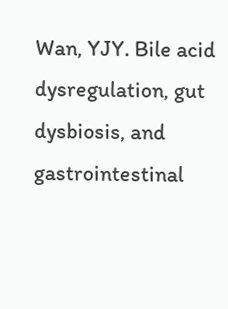Wan, YJY. Bile acid dysregulation, gut dysbiosis, and gastrointestinal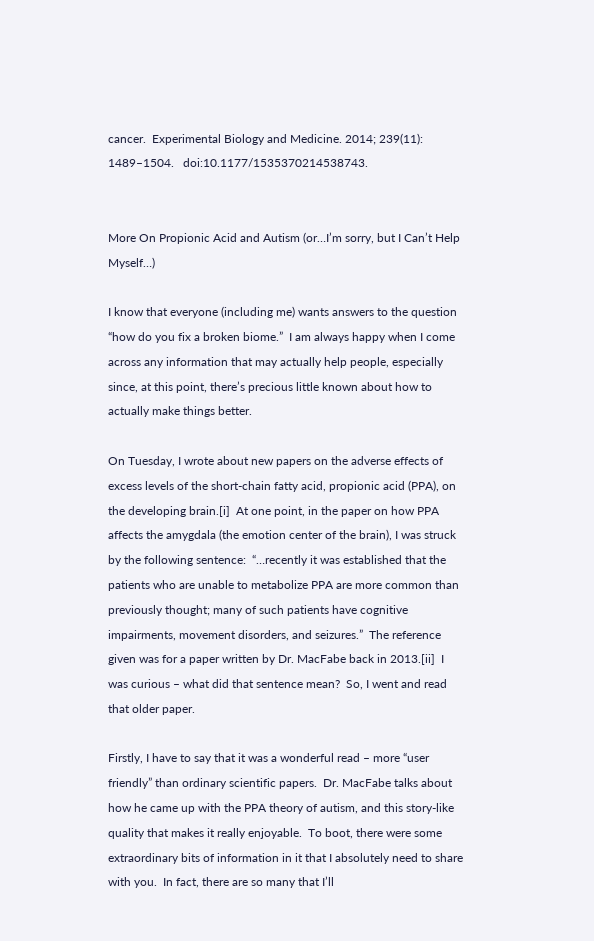cancer.  Experimental Biology and Medicine. 2014; 239(11): 1489–1504.   doi:10.1177/1535370214538743.


More On Propionic Acid and Autism (or…I’m sorry, but I Can’t Help Myself…)

I know that everyone (including me) wants answers to the question “how do you fix a broken biome.”  I am always happy when I come across any information that may actually help people, especially since, at this point, there’s precious little known about how to actually make things better.

On Tuesday, I wrote about new papers on the adverse effects of excess levels of the short-chain fatty acid, propionic acid (PPA), on the developing brain.[i]  At one point, in the paper on how PPA affects the amygdala (the emotion center of the brain), I was struck by the following sentence:  “…recently it was established that the patients who are unable to metabolize PPA are more common than previously thought; many of such patients have cognitive impairments, movement disorders, and seizures.”  The reference given was for a paper written by Dr. MacFabe back in 2013.[ii]  I was curious – what did that sentence mean?  So, I went and read that older paper.

Firstly, I have to say that it was a wonderful read – more “user friendly” than ordinary scientific papers.  Dr. MacFabe talks about how he came up with the PPA theory of autism, and this story-like quality that makes it really enjoyable.  To boot, there were some extraordinary bits of information in it that I absolutely need to share with you.  In fact, there are so many that I’ll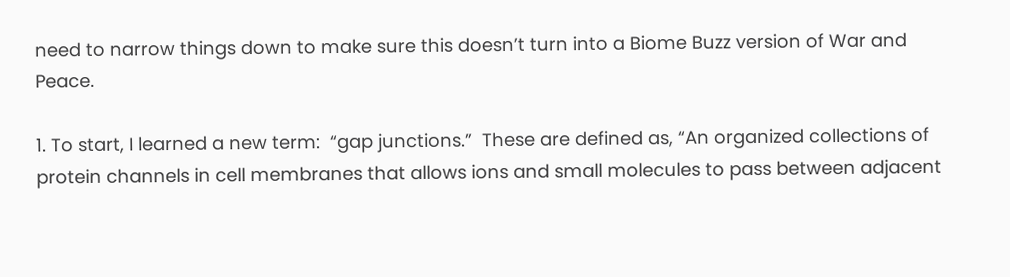need to narrow things down to make sure this doesn’t turn into a Biome Buzz version of War and Peace.

1. To start, I learned a new term:  “gap junctions.”  These are defined as, “An organized collections of protein channels in cell membranes that allows ions and small molecules to pass between adjacent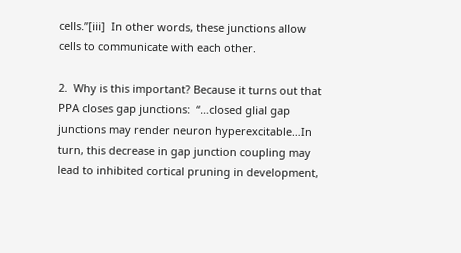cells.”[iii]  In other words, these junctions allow cells to communicate with each other.

2.  Why is this important? Because it turns out that PPA closes gap junctions:  “…closed glial gap junctions may render neuron hyperexcitable…In turn, this decrease in gap junction coupling may lead to inhibited cortical pruning in development,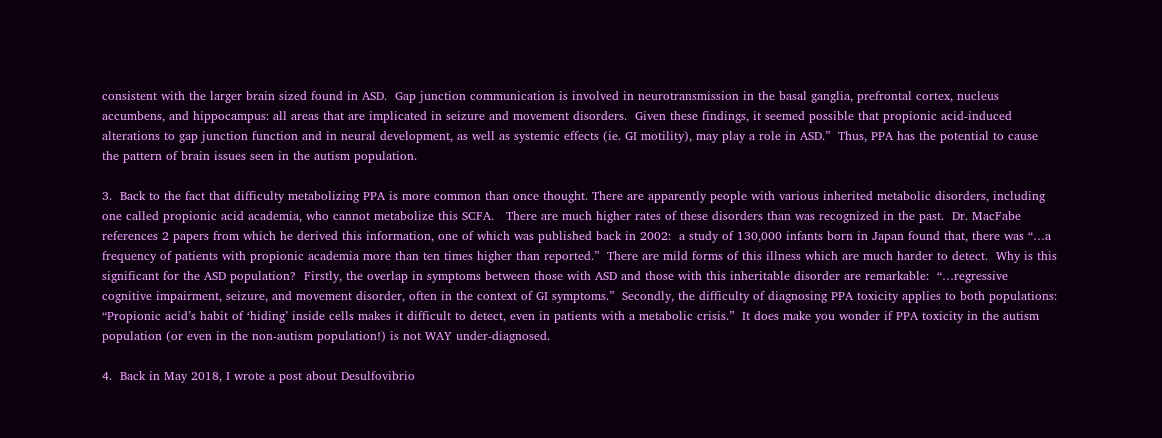consistent with the larger brain sized found in ASD.  Gap junction communication is involved in neurotransmission in the basal ganglia, prefrontal cortex, nucleus accumbens, and hippocampus: all areas that are implicated in seizure and movement disorders.  Given these findings, it seemed possible that propionic acid-induced alterations to gap junction function and in neural development, as well as systemic effects (ie. GI motility), may play a role in ASD.”  Thus, PPA has the potential to cause the pattern of brain issues seen in the autism population.

3.  Back to the fact that difficulty metabolizing PPA is more common than once thought. There are apparently people with various inherited metabolic disorders, including one called propionic acid academia, who cannot metabolize this SCFA.   There are much higher rates of these disorders than was recognized in the past.  Dr. MacFabe references 2 papers from which he derived this information, one of which was published back in 2002:  a study of 130,000 infants born in Japan found that, there was “…a frequency of patients with propionic academia more than ten times higher than reported.”  There are mild forms of this illness which are much harder to detect.  Why is this significant for the ASD population?  Firstly, the overlap in symptoms between those with ASD and those with this inheritable disorder are remarkable:  “…regressive cognitive impairment, seizure, and movement disorder, often in the context of GI symptoms.”  Secondly, the difficulty of diagnosing PPA toxicity applies to both populations: “Propionic acid’s habit of ‘hiding’ inside cells makes it difficult to detect, even in patients with a metabolic crisis.”  It does make you wonder if PPA toxicity in the autism population (or even in the non-autism population!) is not WAY under-diagnosed.

4.  Back in May 2018, I wrote a post about Desulfovibrio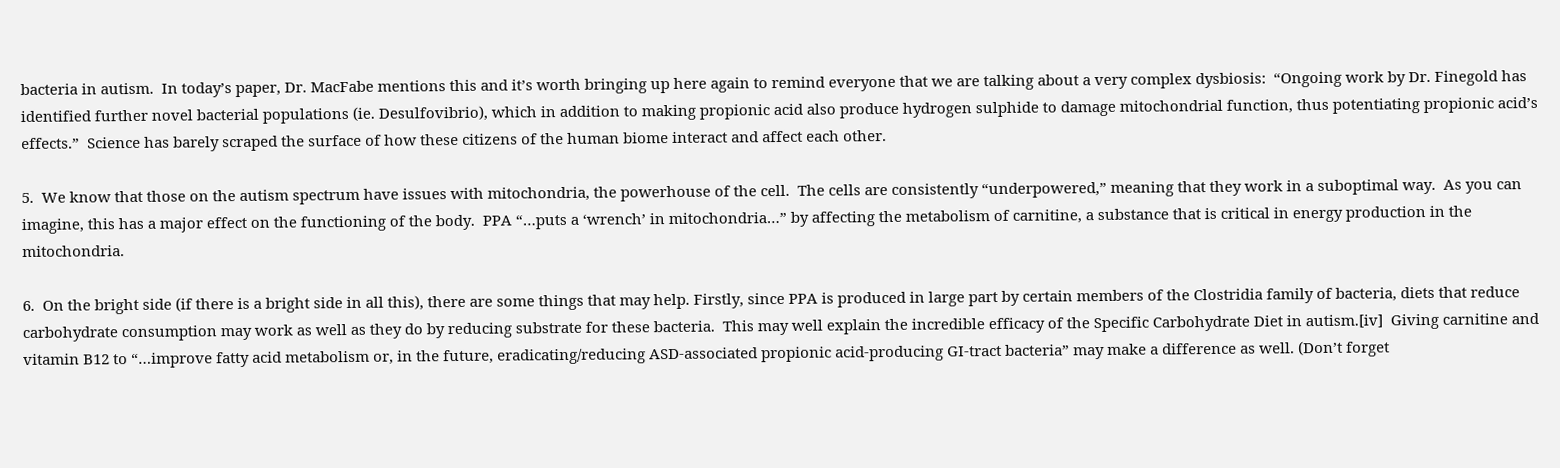bacteria in autism.  In today’s paper, Dr. MacFabe mentions this and it’s worth bringing up here again to remind everyone that we are talking about a very complex dysbiosis:  “Ongoing work by Dr. Finegold has identified further novel bacterial populations (ie. Desulfovibrio), which in addition to making propionic acid also produce hydrogen sulphide to damage mitochondrial function, thus potentiating propionic acid’s effects.”  Science has barely scraped the surface of how these citizens of the human biome interact and affect each other.

5.  We know that those on the autism spectrum have issues with mitochondria, the powerhouse of the cell.  The cells are consistently “underpowered,” meaning that they work in a suboptimal way.  As you can imagine, this has a major effect on the functioning of the body.  PPA “…puts a ‘wrench’ in mitochondria…” by affecting the metabolism of carnitine, a substance that is critical in energy production in the mitochondria.

6.  On the bright side (if there is a bright side in all this), there are some things that may help. Firstly, since PPA is produced in large part by certain members of the Clostridia family of bacteria, diets that reduce carbohydrate consumption may work as well as they do by reducing substrate for these bacteria.  This may well explain the incredible efficacy of the Specific Carbohydrate Diet in autism.[iv]  Giving carnitine and  vitamin B12 to “…improve fatty acid metabolism or, in the future, eradicating/reducing ASD-associated propionic acid-producing GI-tract bacteria” may make a difference as well. (Don’t forget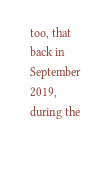too, that back in September 2019, during the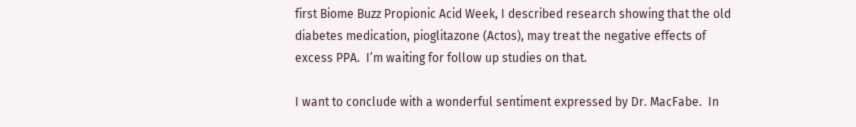first Biome Buzz Propionic Acid Week, I described research showing that the old diabetes medication, pioglitazone (Actos), may treat the negative effects of excess PPA.  I’m waiting for follow up studies on that.

I want to conclude with a wonderful sentiment expressed by Dr. MacFabe.  In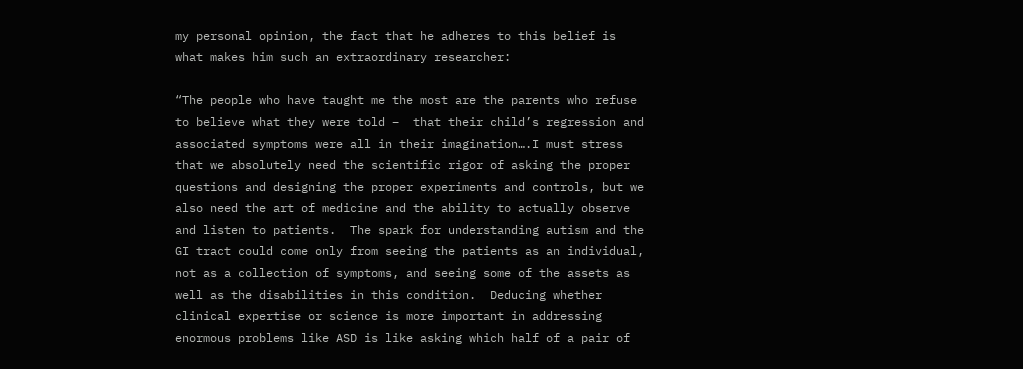my personal opinion, the fact that he adheres to this belief is what makes him such an extraordinary researcher:

“The people who have taught me the most are the parents who refuse to believe what they were told –  that their child’s regression and associated symptoms were all in their imagination….I must stress that we absolutely need the scientific rigor of asking the proper questions and designing the proper experiments and controls, but we also need the art of medicine and the ability to actually observe and listen to patients.  The spark for understanding autism and the GI tract could come only from seeing the patients as an individual, not as a collection of symptoms, and seeing some of the assets as well as the disabilities in this condition.  Deducing whether clinical expertise or science is more important in addressing enormous problems like ASD is like asking which half of a pair of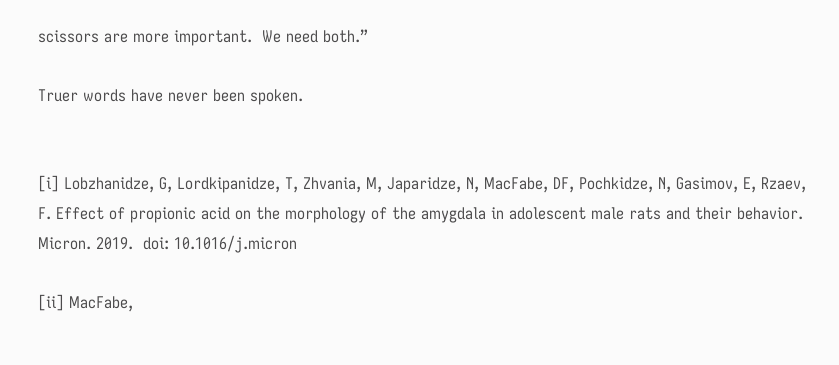scissors are more important.  We need both.”

Truer words have never been spoken.


[i] Lobzhanidze, G, Lordkipanidze, T, Zhvania, M, Japaridze, N, MacFabe, DF, Pochkidze, N, Gasimov, E, Rzaev, F. Effect of propionic acid on the morphology of the amygdala in adolescent male rats and their behavior. Micron. 2019.  doi: 10.1016/j.micron

[ii] MacFabe,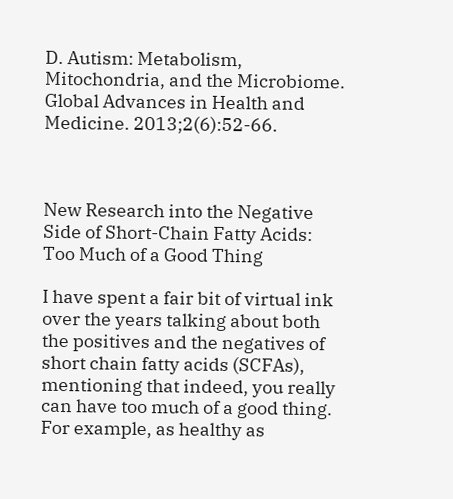D. Autism: Metabolism, Mitochondria, and the Microbiome.  Global Advances in Health and Medicine. 2013;2(6):52-66.



New Research into the Negative Side of Short-Chain Fatty Acids: Too Much of a Good Thing

I have spent a fair bit of virtual ink over the years talking about both the positives and the negatives of short chain fatty acids (SCFAs), mentioning that indeed, you really can have too much of a good thing.  For example, as healthy as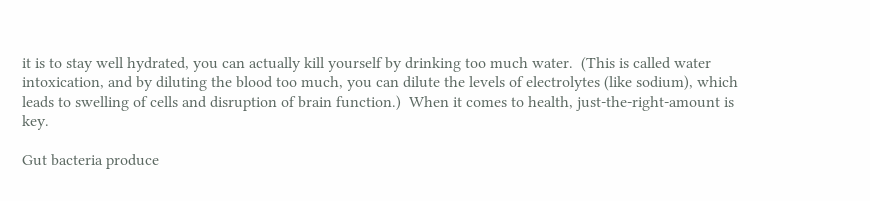it is to stay well hydrated, you can actually kill yourself by drinking too much water.  (This is called water intoxication, and by diluting the blood too much, you can dilute the levels of electrolytes (like sodium), which leads to swelling of cells and disruption of brain function.)  When it comes to health, just-the-right-amount is key.

Gut bacteria produce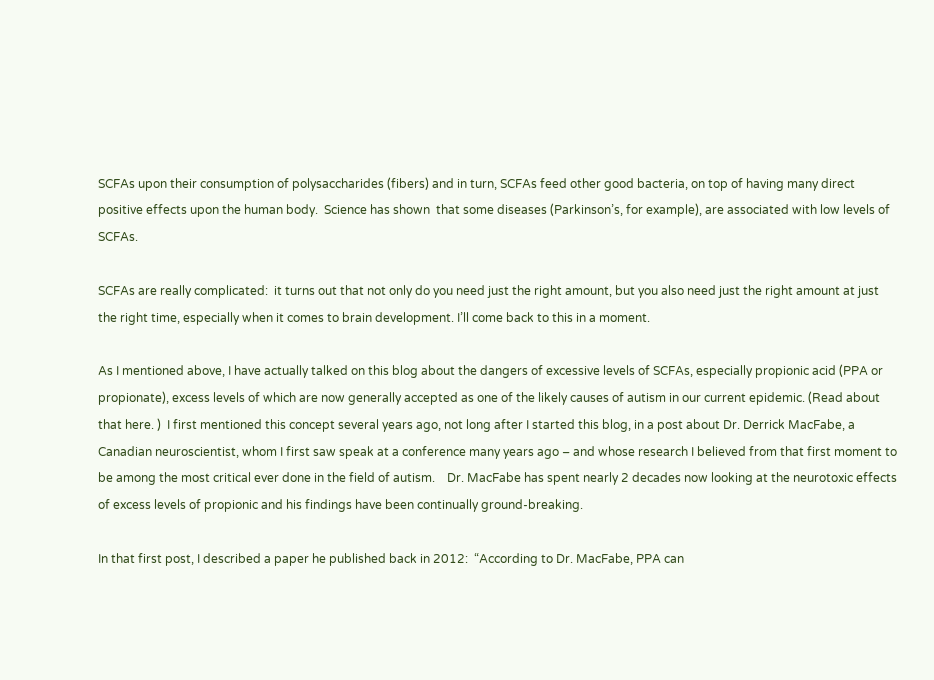SCFAs upon their consumption of polysaccharides (fibers) and in turn, SCFAs feed other good bacteria, on top of having many direct positive effects upon the human body.  Science has shown  that some diseases (Parkinson’s, for example), are associated with low levels of SCFAs.

SCFAs are really complicated:  it turns out that not only do you need just the right amount, but you also need just the right amount at just the right time, especially when it comes to brain development. I’ll come back to this in a moment.

As I mentioned above, I have actually talked on this blog about the dangers of excessive levels of SCFAs, especially propionic acid (PPA or propionate), excess levels of which are now generally accepted as one of the likely causes of autism in our current epidemic. (Read about that here. )  I first mentioned this concept several years ago, not long after I started this blog, in a post about Dr. Derrick MacFabe, a Canadian neuroscientist, whom I first saw speak at a conference many years ago – and whose research I believed from that first moment to be among the most critical ever done in the field of autism.    Dr. MacFabe has spent nearly 2 decades now looking at the neurotoxic effects of excess levels of propionic and his findings have been continually ground-breaking.

In that first post, I described a paper he published back in 2012:  “According to Dr. MacFabe, PPA can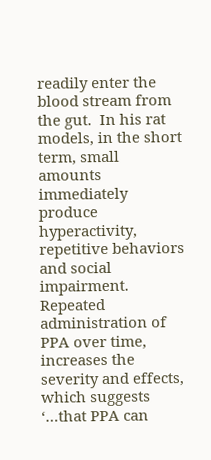readily enter the blood stream from the gut.  In his rat models, in the short term, small amounts immediately produce hyperactivity, repetitive behaviors and social impairment.  Repeated administration of PPA over time, increases the severity and effects, which suggests ‘…that PPA can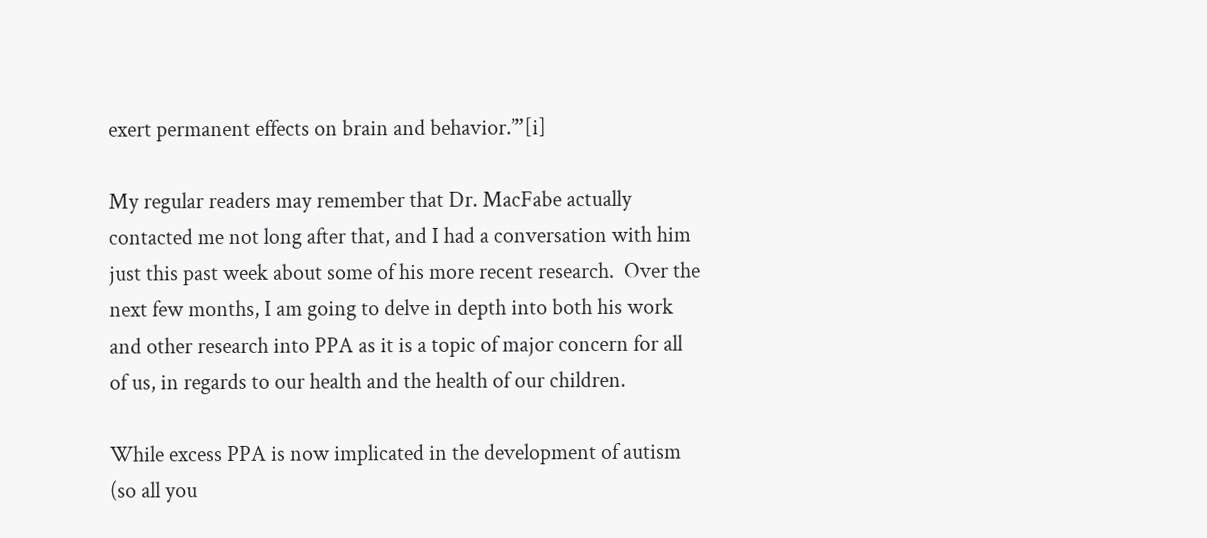exert permanent effects on brain and behavior.’”[i]

My regular readers may remember that Dr. MacFabe actually contacted me not long after that, and I had a conversation with him just this past week about some of his more recent research.  Over the next few months, I am going to delve in depth into both his work and other research into PPA as it is a topic of major concern for all of us, in regards to our health and the health of our children.

While excess PPA is now implicated in the development of autism (so all you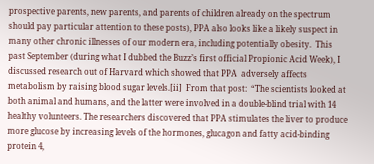prospective parents, new parents, and parents of children already on the spectrum should pay particular attention to these posts), PPA also looks like a likely suspect in many other chronic illnesses of our modern era, including potentially obesity.  This past September (during what I dubbed the Buzz’s first official Propionic Acid Week), I discussed research out of Harvard which showed that PPA  adversely affects metabolism by raising blood sugar levels.[ii]  From that post:  “The scientists looked at both animal and humans, and the latter were involved in a double-blind trial with 14 healthy volunteers. The researchers discovered that PPA stimulates the liver to produce more glucose by increasing levels of the hormones, glucagon and fatty acid-binding protein 4,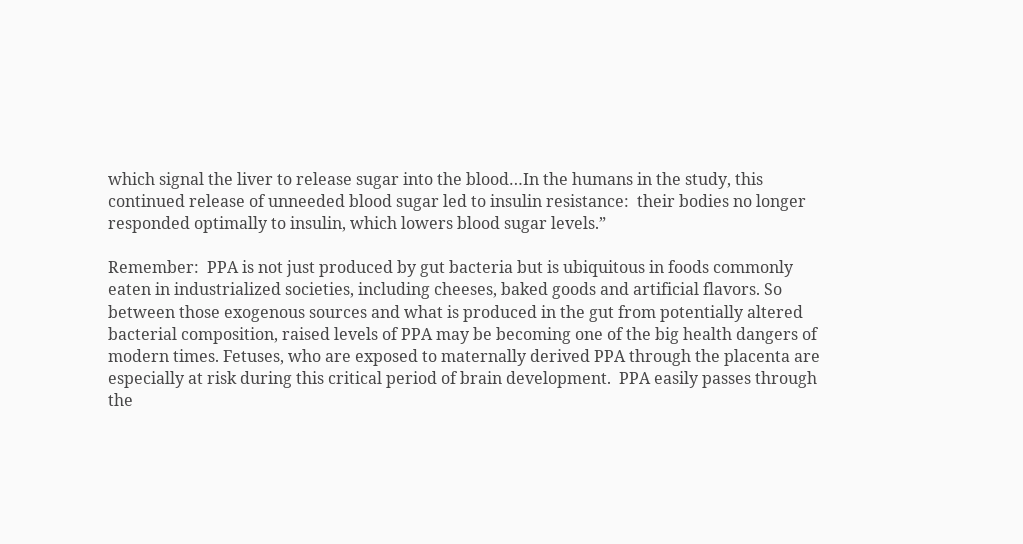which signal the liver to release sugar into the blood…In the humans in the study, this continued release of unneeded blood sugar led to insulin resistance:  their bodies no longer responded optimally to insulin, which lowers blood sugar levels.”

Remember:  PPA is not just produced by gut bacteria but is ubiquitous in foods commonly eaten in industrialized societies, including cheeses, baked goods and artificial flavors. So between those exogenous sources and what is produced in the gut from potentially altered bacterial composition, raised levels of PPA may be becoming one of the big health dangers of modern times. Fetuses, who are exposed to maternally derived PPA through the placenta are especially at risk during this critical period of brain development.  PPA easily passes through the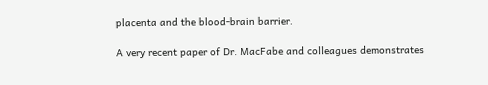placenta and the blood-brain barrier.

A very recent paper of Dr. MacFabe and colleagues demonstrates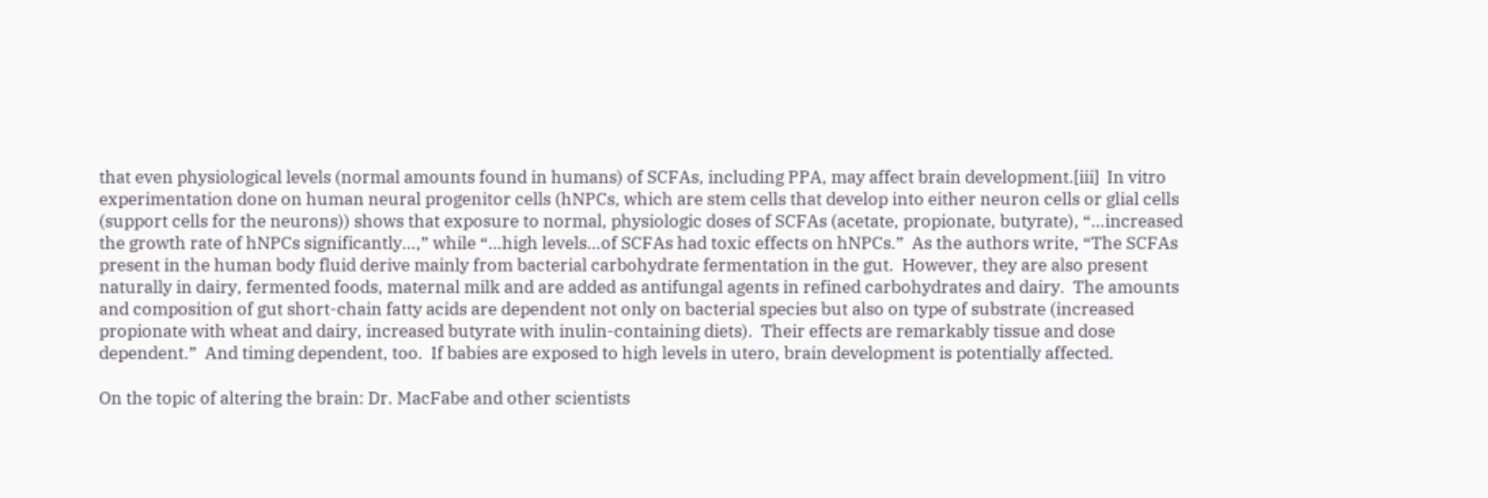that even physiological levels (normal amounts found in humans) of SCFAs, including PPA, may affect brain development.[iii]  In vitro experimentation done on human neural progenitor cells (hNPCs, which are stem cells that develop into either neuron cells or glial cells (support cells for the neurons)) shows that exposure to normal, physiologic doses of SCFAs (acetate, propionate, butyrate), “…increased the growth rate of hNPCs significantly…,” while “…high levels…of SCFAs had toxic effects on hNPCs.”  As the authors write, “The SCFAs present in the human body fluid derive mainly from bacterial carbohydrate fermentation in the gut.  However, they are also present naturally in dairy, fermented foods, maternal milk and are added as antifungal agents in refined carbohydrates and dairy.  The amounts and composition of gut short-chain fatty acids are dependent not only on bacterial species but also on type of substrate (increased propionate with wheat and dairy, increased butyrate with inulin-containing diets).  Their effects are remarkably tissue and dose dependent.”  And timing dependent, too.  If babies are exposed to high levels in utero, brain development is potentially affected.

On the topic of altering the brain: Dr. MacFabe and other scientists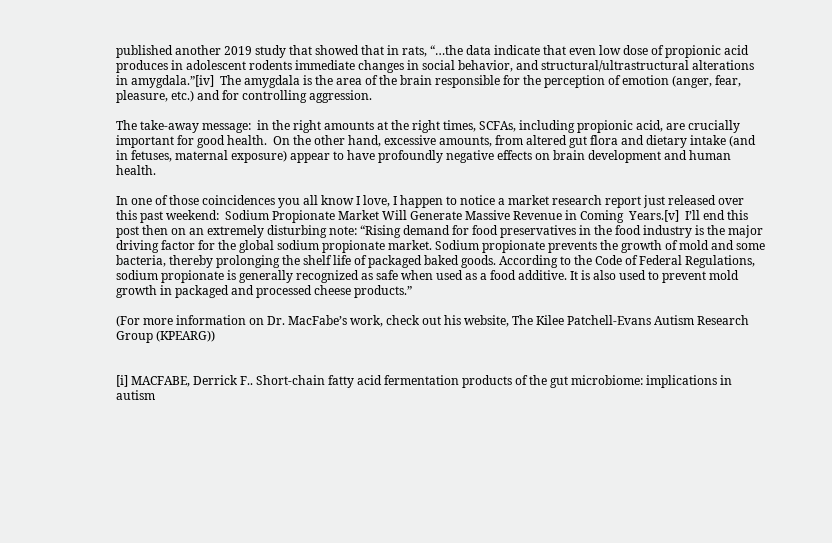published another 2019 study that showed that in rats, “…the data indicate that even low dose of propionic acid produces in adolescent rodents immediate changes in social behavior, and structural/ultrastructural alterations in amygdala.”[iv]  The amygdala is the area of the brain responsible for the perception of emotion (anger, fear, pleasure, etc.) and for controlling aggression.

The take-away message:  in the right amounts at the right times, SCFAs, including propionic acid, are crucially important for good health.  On the other hand, excessive amounts, from altered gut flora and dietary intake (and in fetuses, maternal exposure) appear to have profoundly negative effects on brain development and human health.

In one of those coincidences you all know I love, I happen to notice a market research report just released over this past weekend:  Sodium Propionate Market Will Generate Massive Revenue in Coming  Years.[v]  I’ll end this post then on an extremely disturbing note: “Rising demand for food preservatives in the food industry is the major driving factor for the global sodium propionate market. Sodium propionate prevents the growth of mold and some bacteria, thereby prolonging the shelf life of packaged baked goods. According to the Code of Federal Regulations, sodium propionate is generally recognized as safe when used as a food additive. It is also used to prevent mold growth in packaged and processed cheese products.”

(For more information on Dr. MacFabe’s work, check out his website, The Kilee Patchell-Evans Autism Research Group (KPEARG))


[i] MACFABE, Derrick F.. Short-chain fatty acid fermentation products of the gut microbiome: implications in autism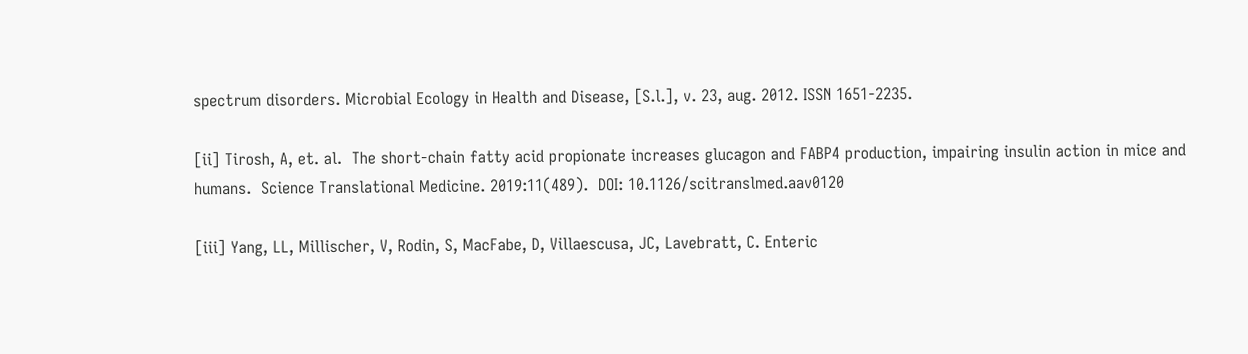spectrum disorders. Microbial Ecology in Health and Disease, [S.l.], v. 23, aug. 2012. ISSN 1651-2235.

[ii] Tirosh, A, et. al.  The short-chain fatty acid propionate increases glucagon and FABP4 production, impairing insulin action in mice and humans.  Science Translational Medicine. 2019:11(489).  DOI: 10.1126/scitranslmed.aav0120

[iii] Yang, LL, Millischer, V, Rodin, S, MacFabe, D, Villaescusa, JC, Lavebratt, C. Enteric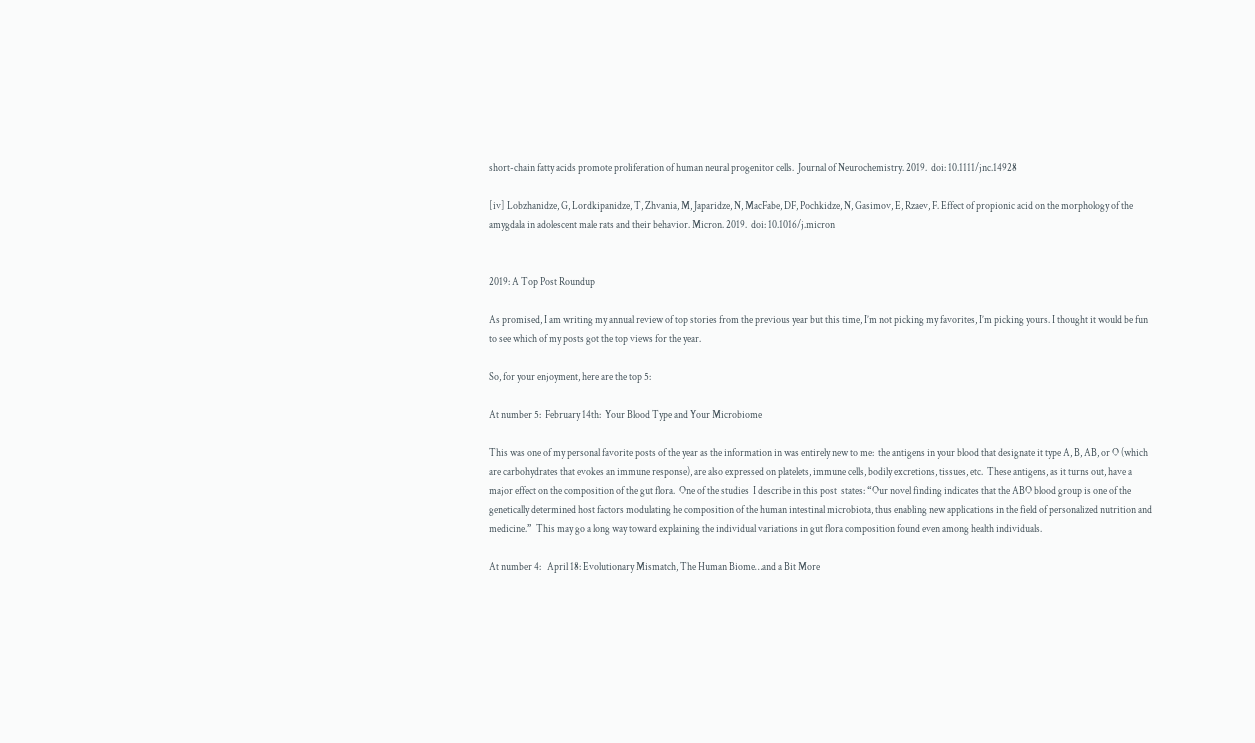short-chain fatty acids promote proliferation of human neural progenitor cells.  Journal of Neurochemistry. 2019.  doi: 10.1111/jnc.14928

[iv] Lobzhanidze, G, Lordkipanidze, T, Zhvania, M, Japaridze, N, MacFabe, DF, Pochkidze, N, Gasimov, E, Rzaev, F. Effect of propionic acid on the morphology of the amygdala in adolescent male rats and their behavior. Micron. 2019.  doi: 10.1016/j.micron


2019: A Top Post Roundup

As promised, I am writing my annual review of top stories from the previous year but this time, I’m not picking my favorites, I’m picking yours. I thought it would be fun to see which of my posts got the top views for the year.

So, for your enjoyment, here are the top 5:

At number 5:  February 14th:  Your Blood Type and Your Microbiome

This was one of my personal favorite posts of the year as the information in was entirely new to me:  the antigens in your blood that designate it type A, B, AB, or O (which are carbohydrates that evokes an immune response), are also expressed on platelets, immune cells, bodily excretions, tissues, etc.  These antigens, as it turns out, have a major effect on the composition of the gut flora.  One of the studies  I describe in this post  states: “Our novel finding indicates that the ABO blood group is one of the genetically determined host factors modulating he composition of the human intestinal microbiota, thus enabling new applications in the field of personalized nutrition and medicine.”  This may go a long way toward explaining the individual variations in gut flora composition found even among health individuals.

At number 4:   April 18: Evolutionary Mismatch, The Human Biome…and a Bit More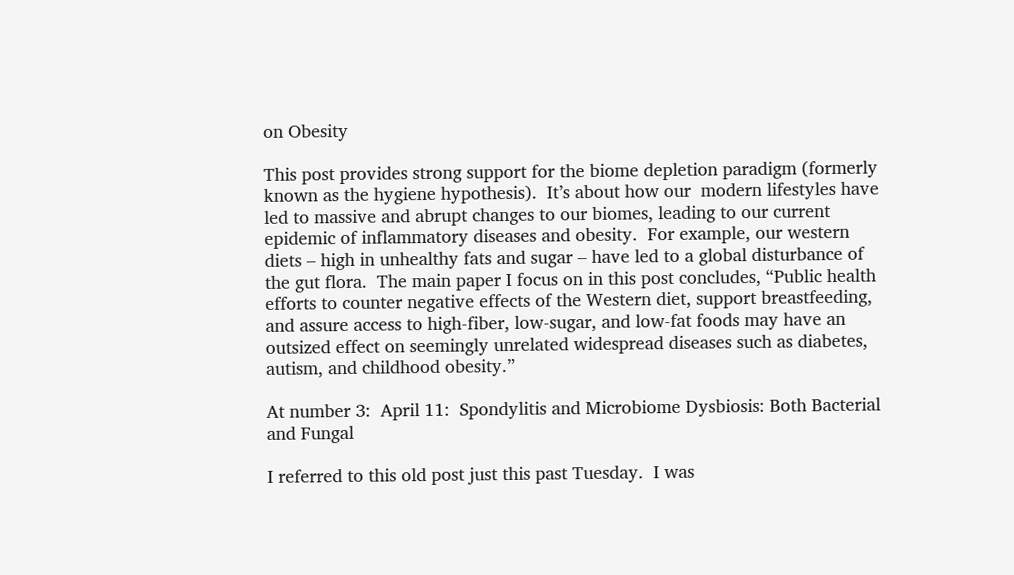on Obesity

This post provides strong support for the biome depletion paradigm (formerly known as the hygiene hypothesis).  It’s about how our  modern lifestyles have led to massive and abrupt changes to our biomes, leading to our current epidemic of inflammatory diseases and obesity.  For example, our western diets – high in unhealthy fats and sugar – have led to a global disturbance of the gut flora.  The main paper I focus on in this post concludes, “Public health efforts to counter negative effects of the Western diet, support breastfeeding, and assure access to high-fiber, low-sugar, and low-fat foods may have an outsized effect on seemingly unrelated widespread diseases such as diabetes, autism, and childhood obesity.”

At number 3:  April 11:  Spondylitis and Microbiome Dysbiosis: Both Bacterial and Fungal

I referred to this old post just this past Tuesday.  I was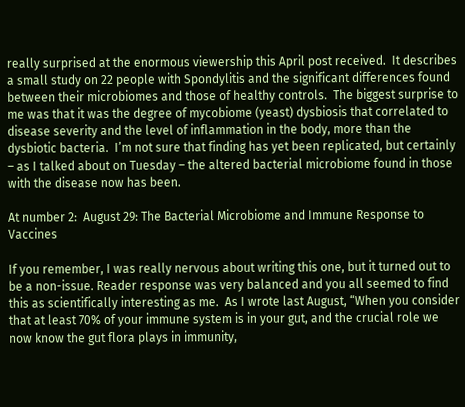really surprised at the enormous viewership this April post received.  It describes a small study on 22 people with Spondylitis and the significant differences found between their microbiomes and those of healthy controls.  The biggest surprise to me was that it was the degree of mycobiome (yeast) dysbiosis that correlated to disease severity and the level of inflammation in the body, more than the dysbiotic bacteria.  I’m not sure that finding has yet been replicated, but certainly – as I talked about on Tuesday – the altered bacterial microbiome found in those with the disease now has been.

At number 2:  August 29: The Bacterial Microbiome and Immune Response to Vaccines

If you remember, I was really nervous about writing this one, but it turned out to be a non-issue. Reader response was very balanced and you all seemed to find this as scientifically interesting as me.  As I wrote last August, “When you consider that at least 70% of your immune system is in your gut, and the crucial role we now know the gut flora plays in immunity,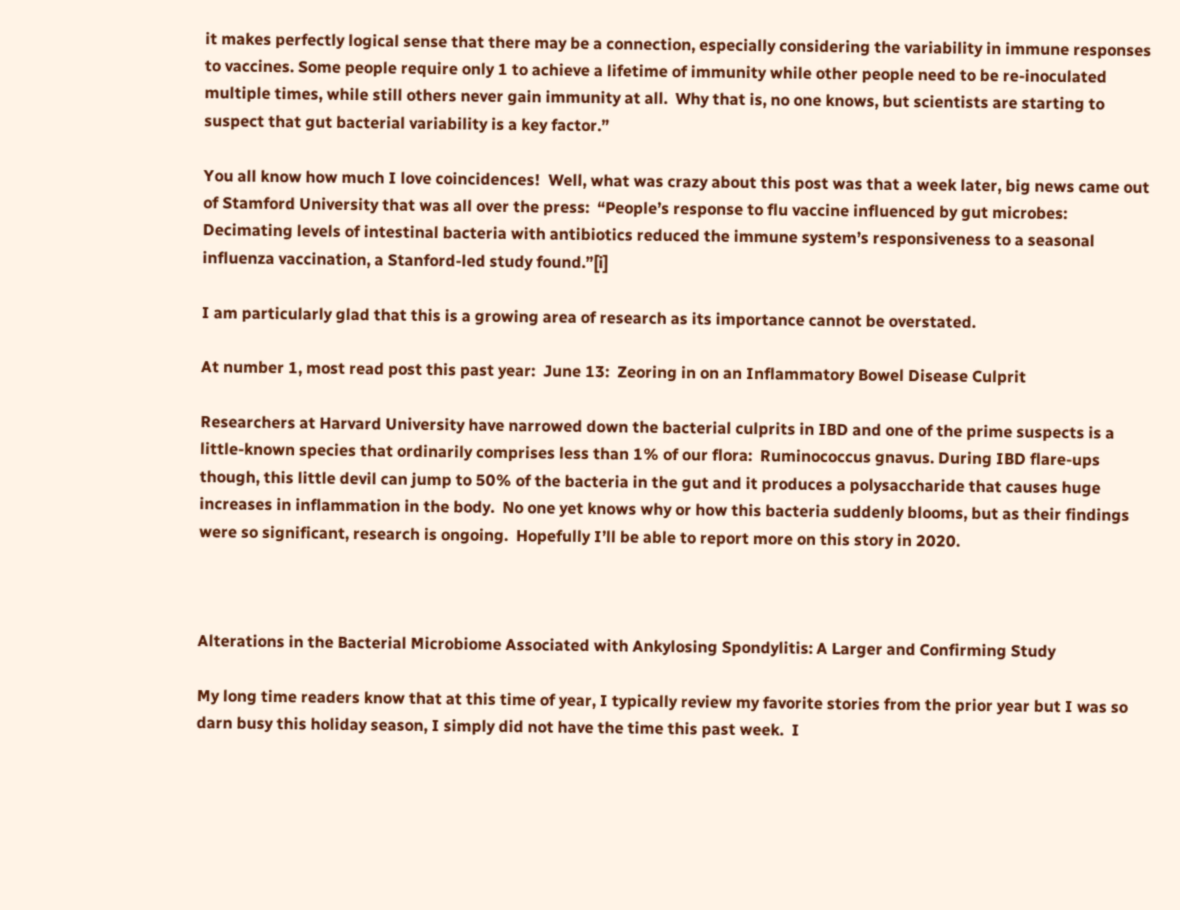it makes perfectly logical sense that there may be a connection, especially considering the variability in immune responses to vaccines. Some people require only 1 to achieve a lifetime of immunity while other people need to be re-inoculated multiple times, while still others never gain immunity at all.  Why that is, no one knows, but scientists are starting to suspect that gut bacterial variability is a key factor.”

You all know how much I love coincidences!  Well, what was crazy about this post was that a week later, big news came out of Stamford University that was all over the press:  “People’s response to flu vaccine influenced by gut microbes:  Decimating levels of intestinal bacteria with antibiotics reduced the immune system’s responsiveness to a seasonal influenza vaccination, a Stanford-led study found.”[i]

I am particularly glad that this is a growing area of research as its importance cannot be overstated.

At number 1, most read post this past year:  June 13:  Zeoring in on an Inflammatory Bowel Disease Culprit

Researchers at Harvard University have narrowed down the bacterial culprits in IBD and one of the prime suspects is a little-known species that ordinarily comprises less than 1% of our flora:  Ruminococcus gnavus. During IBD flare-ups though, this little devil can jump to 50% of the bacteria in the gut and it produces a polysaccharide that causes huge increases in inflammation in the body.  No one yet knows why or how this bacteria suddenly blooms, but as their findings were so significant, research is ongoing.  Hopefully I’ll be able to report more on this story in 2020.



Alterations in the Bacterial Microbiome Associated with Ankylosing Spondylitis: A Larger and Confirming Study

My long time readers know that at this time of year, I typically review my favorite stories from the prior year but I was so darn busy this holiday season, I simply did not have the time this past week.  I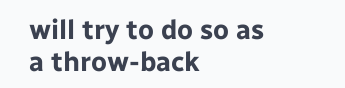will try to do so as a throw-back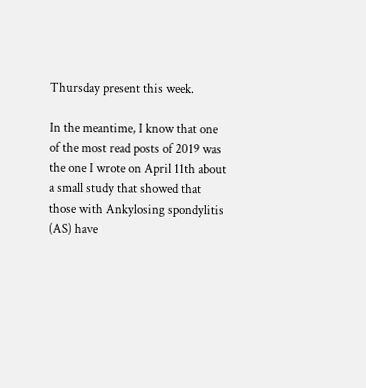Thursday present this week.

In the meantime, I know that one of the most read posts of 2019 was the one I wrote on April 11th about a small study that showed that those with Ankylosing spondylitis (AS) have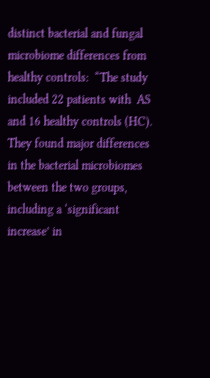distinct bacterial and fungal microbiome differences from healthy controls:  “The study included 22 patients with  AS and 16 healthy controls (HC).  They found major differences in the bacterial microbiomes between the two groups, including a ‘significant increase’ in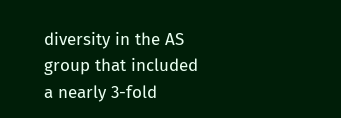diversity in the AS group that included a nearly 3-fold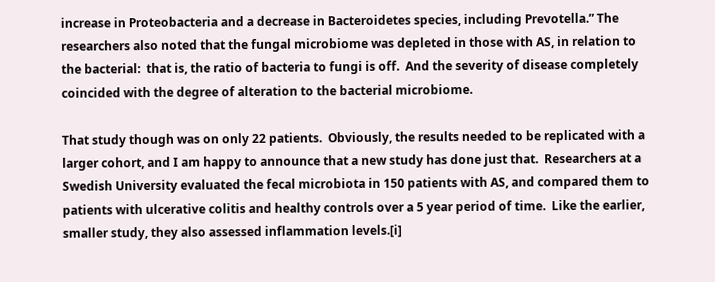increase in Proteobacteria and a decrease in Bacteroidetes species, including Prevotella.” The researchers also noted that the fungal microbiome was depleted in those with AS, in relation to the bacterial:  that is, the ratio of bacteria to fungi is off.  And the severity of disease completely coincided with the degree of alteration to the bacterial microbiome.

That study though was on only 22 patients.  Obviously, the results needed to be replicated with a larger cohort, and I am happy to announce that a new study has done just that.  Researchers at a Swedish University evaluated the fecal microbiota in 150 patients with AS, and compared them to patients with ulcerative colitis and healthy controls over a 5 year period of time.  Like the earlier, smaller study, they also assessed inflammation levels.[i]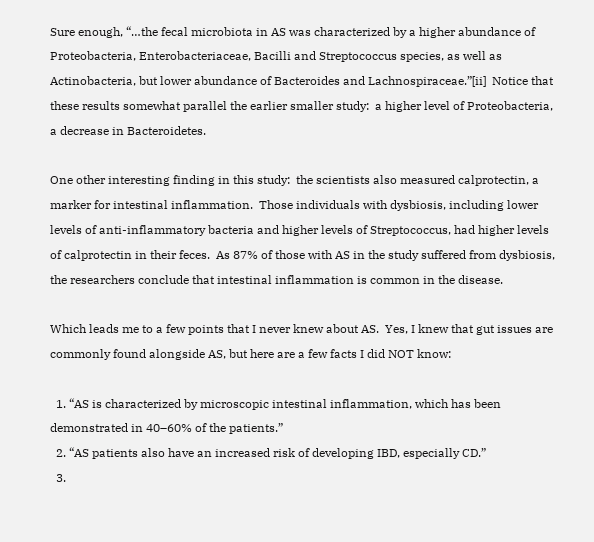Sure enough, “…the fecal microbiota in AS was characterized by a higher abundance of Proteobacteria, Enterobacteriaceae, Bacilli and Streptococcus species, as well as Actinobacteria, but lower abundance of Bacteroides and Lachnospiraceae.”[ii]  Notice that these results somewhat parallel the earlier smaller study:  a higher level of Proteobacteria, a decrease in Bacteroidetes.

One other interesting finding in this study:  the scientists also measured calprotectin, a marker for intestinal inflammation.  Those individuals with dysbiosis, including lower levels of anti-inflammatory bacteria and higher levels of Streptococcus, had higher levels of calprotectin in their feces.  As 87% of those with AS in the study suffered from dysbiosis, the researchers conclude that intestinal inflammation is common in the disease.

Which leads me to a few points that I never knew about AS.  Yes, I knew that gut issues are commonly found alongside AS, but here are a few facts I did NOT know:

  1. “AS is characterized by microscopic intestinal inflammation, which has been demonstrated in 40–60% of the patients.”
  2. “AS patients also have an increased risk of developing IBD, especially CD.”
  3.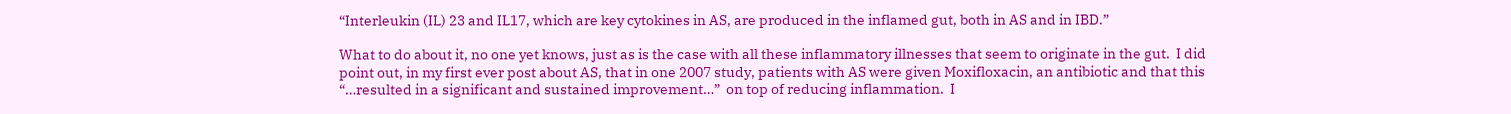“Interleukin (IL) 23 and IL17, which are key cytokines in AS, are produced in the inflamed gut, both in AS and in IBD.”

What to do about it, no one yet knows, just as is the case with all these inflammatory illnesses that seem to originate in the gut.  I did point out, in my first ever post about AS, that in one 2007 study, patients with AS were given Moxifloxacin, an antibiotic and that this “…resulted in a significant and sustained improvement…”  on top of reducing inflammation.  I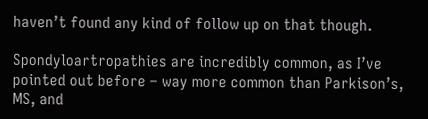haven’t found any kind of follow up on that though.

Spondyloartropathies are incredibly common, as I’ve pointed out before – way more common than Parkison’s, MS, and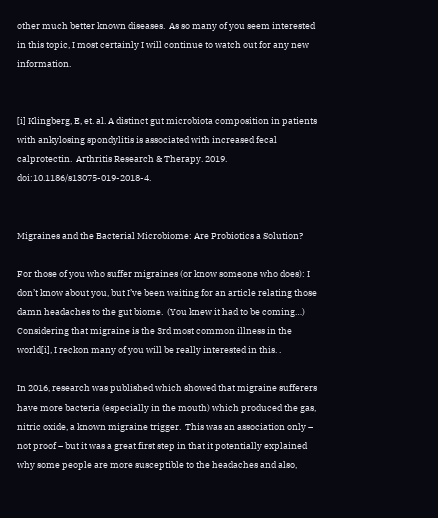other much better known diseases.  As so many of you seem interested in this topic, I most certainly I will continue to watch out for any new information.


[i] Klingberg, E, et. al. A distinct gut microbiota composition in patients with ankylosing spondylitis is associated with increased fecal calprotectin.  Arthritis Research & Therapy. 2019.  doi:10.1186/s13075-019-2018-4.


Migraines and the Bacterial Microbiome: Are Probiotics a Solution?

For those of you who suffer migraines (or know someone who does): I don’t know about you, but I’ve been waiting for an article relating those damn headaches to the gut biome.  (You knew it had to be coming…)  Considering that migraine is the 3rd most common illness in the world[i], I reckon many of you will be really interested in this. .

In 2016, research was published which showed that migraine sufferers have more bacteria (especially in the mouth) which produced the gas, nitric oxide, a known migraine trigger.  This was an association only – not proof – but it was a great first step in that it potentially explained why some people are more susceptible to the headaches and also,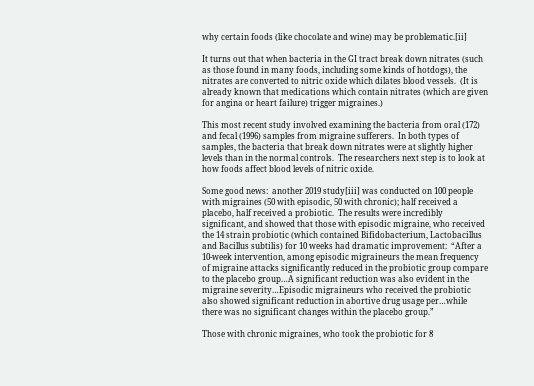why certain foods (like chocolate and wine) may be problematic.[ii]

It turns out that when bacteria in the GI tract break down nitrates (such as those found in many foods, including some kinds of hotdogs), the nitrates are converted to nitric oxide which dilates blood vessels.  (It is already known that medications which contain nitrates (which are given for angina or heart failure) trigger migraines.)

This most recent study involved examining the bacteria from oral (172) and fecal (1996) samples from migraine sufferers.  In both types of samples, the bacteria that break down nitrates were at slightly higher levels than in the normal controls.  The researchers next step is to look at how foods affect blood levels of nitric oxide.

Some good news:  another 2019 study[iii] was conducted on 100 people with migraines (50 with episodic, 50 with chronic); half received a placebo, half received a probiotic.  The results were incredibly significant, and showed that those with episodic migraine, who received the 14 strain probiotic (which contained Bifidobacterium, Lactobacillus and Bacillus subtilis) for 10 weeks had dramatic improvement:  “After a 10-week intervention, among episodic migraineurs the mean frequency of migraine attacks significantly reduced in the probiotic group compare to the placebo group…A significant reduction was also evident in the migraine severity…Episodic migraineurs who received the probiotic also showed significant reduction in abortive drug usage per…while there was no significant changes within the placebo group.”

Those with chronic migraines, who took the probiotic for 8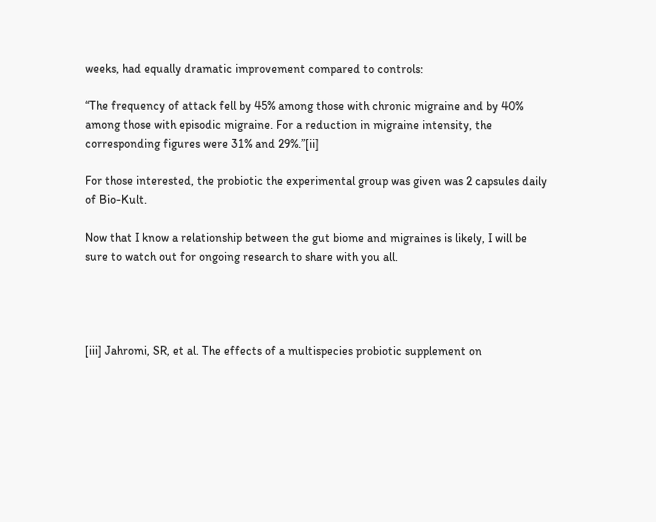weeks, had equally dramatic improvement compared to controls:

“The frequency of attack fell by 45% among those with chronic migraine and by 40% among those with episodic migraine. For a reduction in migraine intensity, the corresponding figures were 31% and 29%.”[ii]

For those interested, the probiotic the experimental group was given was 2 capsules daily of Bio-Kult.

Now that I know a relationship between the gut biome and migraines is likely, I will be sure to watch out for ongoing research to share with you all.




[iii] Jahromi, SR, et al. The effects of a multispecies probiotic supplement on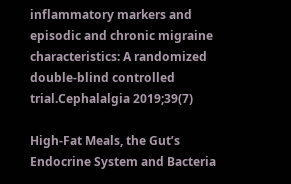inflammatory markers and episodic and chronic migraine characteristics: A randomized double-blind controlled trial.Cephalalgia 2019;39(7)

High-Fat Meals, the Gut’s Endocrine System and Bacteria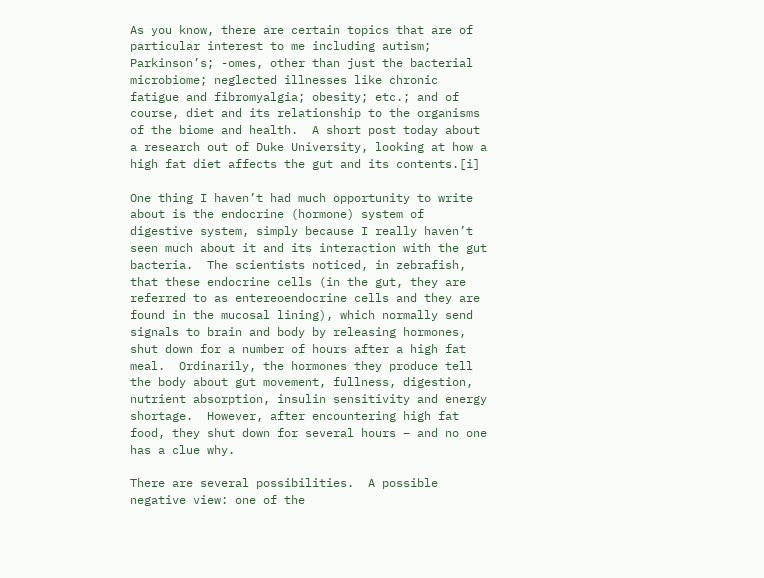As you know, there are certain topics that are of particular interest to me including autism; Parkinson’s; -omes, other than just the bacterial microbiome; neglected illnesses like chronic fatigue and fibromyalgia; obesity; etc.; and of course, diet and its relationship to the organisms of the biome and health.  A short post today about a research out of Duke University, looking at how a high fat diet affects the gut and its contents.[i]

One thing I haven’t had much opportunity to write about is the endocrine (hormone) system of digestive system, simply because I really haven’t seen much about it and its interaction with the gut bacteria.  The scientists noticed, in zebrafish, that these endocrine cells (in the gut, they are referred to as entereoendocrine cells and they are found in the mucosal lining), which normally send signals to brain and body by releasing hormones, shut down for a number of hours after a high fat meal.  Ordinarily, the hormones they produce tell the body about gut movement, fullness, digestion, nutrient absorption, insulin sensitivity and energy shortage.  However, after encountering high fat food, they shut down for several hours – and no one has a clue why.

There are several possibilities.  A possible negative view: one of the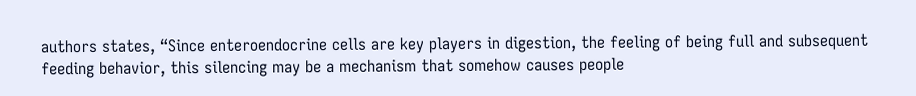authors states, “Since enteroendocrine cells are key players in digestion, the feeling of being full and subsequent feeding behavior, this silencing may be a mechanism that somehow causes people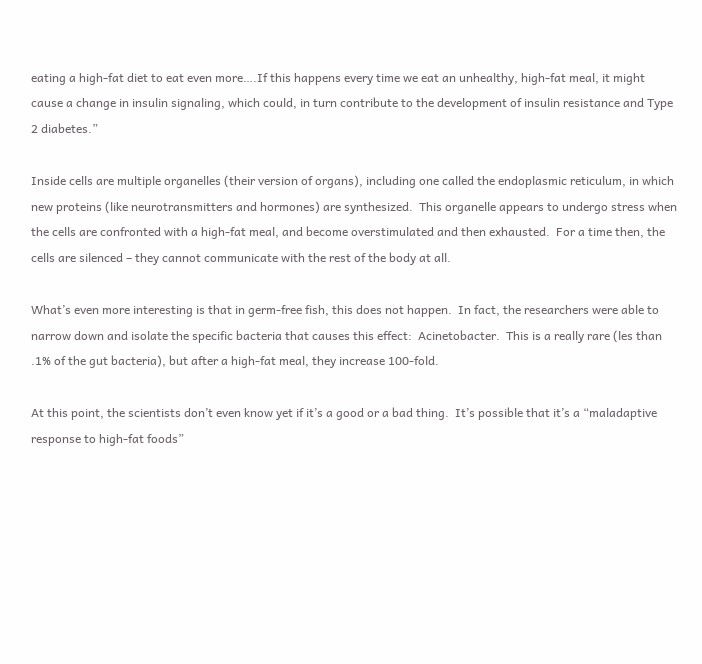eating a high-fat diet to eat even more….If this happens every time we eat an unhealthy, high-fat meal, it might cause a change in insulin signaling, which could, in turn contribute to the development of insulin resistance and Type 2 diabetes.”

Inside cells are multiple organelles (their version of organs), including one called the endoplasmic reticulum, in which new proteins (like neurotransmitters and hormones) are synthesized.  This organelle appears to undergo stress when the cells are confronted with a high-fat meal, and become overstimulated and then exhausted.  For a time then, the cells are silenced – they cannot communicate with the rest of the body at all.

What’s even more interesting is that in germ-free fish, this does not happen.  In fact, the researchers were able to narrow down and isolate the specific bacteria that causes this effect:  Acinetobacter.  This is a really rare (les than .1% of the gut bacteria), but after a high-fat meal, they increase 100-fold.

At this point, the scientists don’t even know yet if it’s a good or a bad thing.  It’s possible that it’s a “maladaptive response to high-fat foods”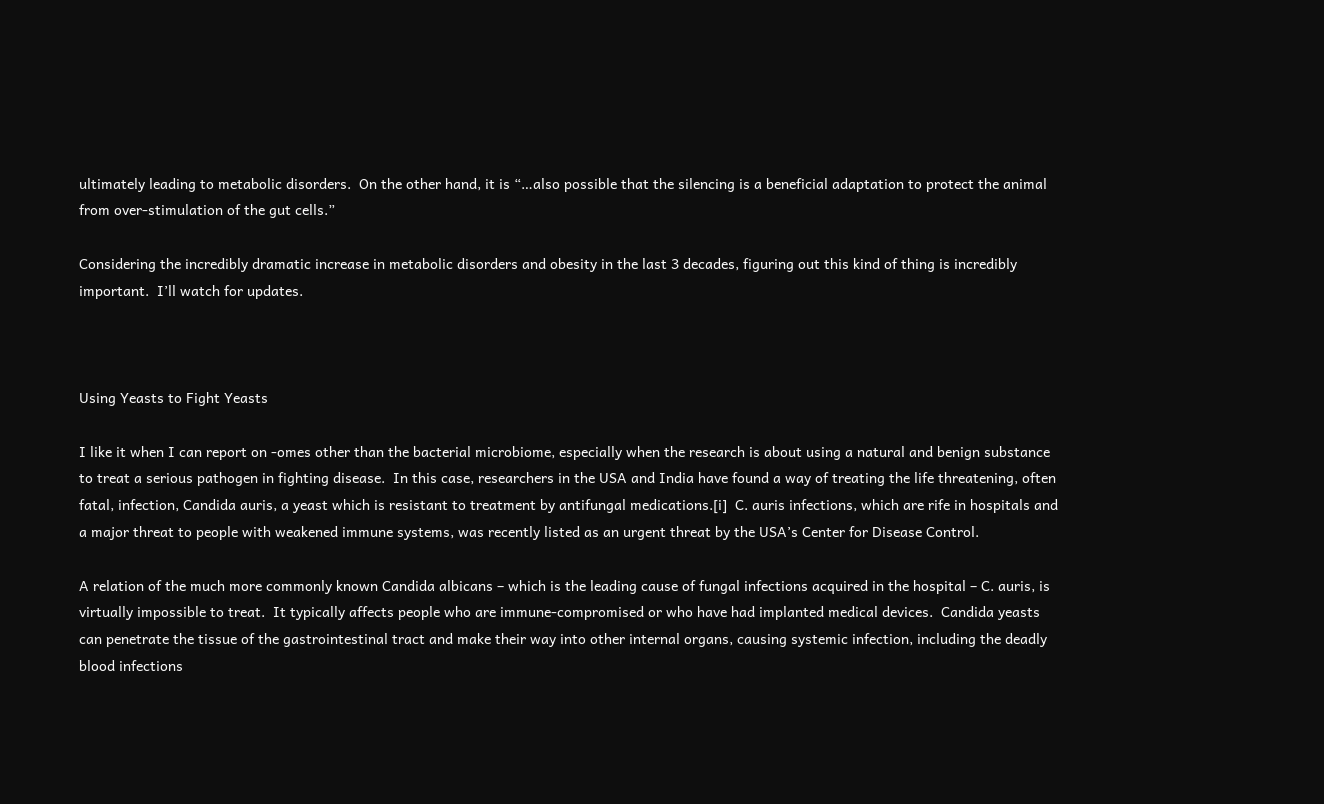ultimately leading to metabolic disorders.  On the other hand, it is “…also possible that the silencing is a beneficial adaptation to protect the animal from over-stimulation of the gut cells.”

Considering the incredibly dramatic increase in metabolic disorders and obesity in the last 3 decades, figuring out this kind of thing is incredibly important.  I’ll watch for updates.



Using Yeasts to Fight Yeasts

I like it when I can report on -omes other than the bacterial microbiome, especially when the research is about using a natural and benign substance to treat a serious pathogen in fighting disease.  In this case, researchers in the USA and India have found a way of treating the life threatening, often fatal, infection, Candida auris, a yeast which is resistant to treatment by antifungal medications.[i]  C. auris infections, which are rife in hospitals and a major threat to people with weakened immune systems, was recently listed as an urgent threat by the USA’s Center for Disease Control.

A relation of the much more commonly known Candida albicans – which is the leading cause of fungal infections acquired in the hospital – C. auris, is virtually impossible to treat.  It typically affects people who are immune-compromised or who have had implanted medical devices.  Candida yeasts can penetrate the tissue of the gastrointestinal tract and make their way into other internal organs, causing systemic infection, including the deadly blood infections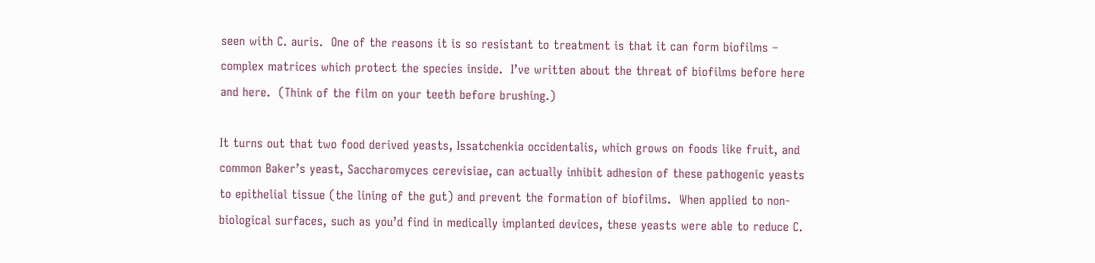seen with C. auris.  One of the reasons it is so resistant to treatment is that it can form biofilms – complex matrices which protect the species inside.  I’ve written about the threat of biofilms before here and here.  (Think of the film on your teeth before brushing.)

It turns out that two food derived yeasts, Issatchenkia occidentalis, which grows on foods like fruit, and common Baker’s yeast, Saccharomyces cerevisiae, can actually inhibit adhesion of these pathogenic yeasts to epithelial tissue (the lining of the gut) and prevent the formation of biofilms.  When applied to non-biological surfaces, such as you’d find in medically implanted devices, these yeasts were able to reduce C.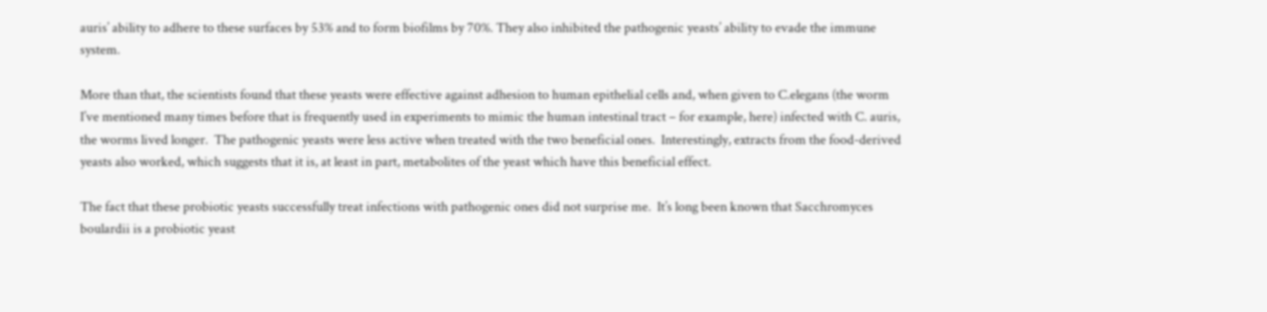auris’ ability to adhere to these surfaces by 53% and to form biofilms by 70%. They also inhibited the pathogenic yeasts’ ability to evade the immune system.

More than that, the scientists found that these yeasts were effective against adhesion to human epithelial cells and, when given to C.elegans (the worm I’ve mentioned many times before that is frequently used in experiments to mimic the human intestinal tract – for example, here) infected with C. auris, the worms lived longer.  The pathogenic yeasts were less active when treated with the two beneficial ones.  Interestingly, extracts from the food-derived yeasts also worked, which suggests that it is, at least in part, metabolites of the yeast which have this beneficial effect.

The fact that these probiotic yeasts successfully treat infections with pathogenic ones did not surprise me.  It’s long been known that Sacchromyces boulardii is a probiotic yeast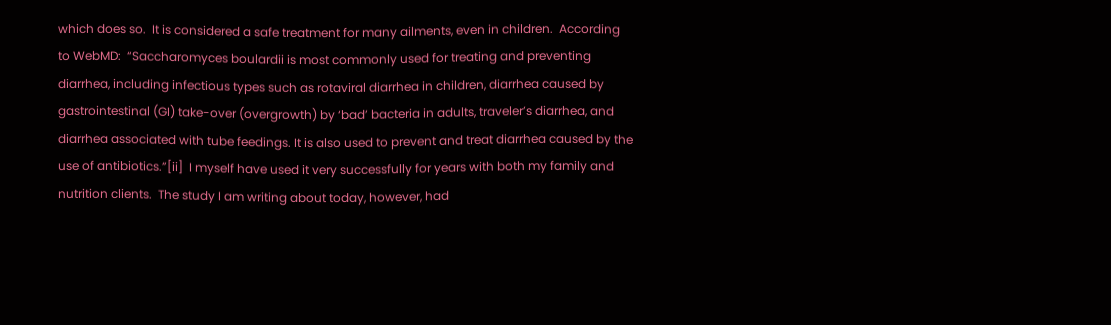which does so.  It is considered a safe treatment for many ailments, even in children.  According to WebMD:  “Saccharomyces boulardii is most commonly used for treating and preventing diarrhea, including infectious types such as rotaviral diarrhea in children, diarrhea caused by gastrointestinal (GI) take-over (overgrowth) by ‘bad’ bacteria in adults, traveler’s diarrhea, and diarrhea associated with tube feedings. It is also used to prevent and treat diarrhea caused by the use of antibiotics.”[ii]  I myself have used it very successfully for years with both my family and nutrition clients.  The study I am writing about today, however, had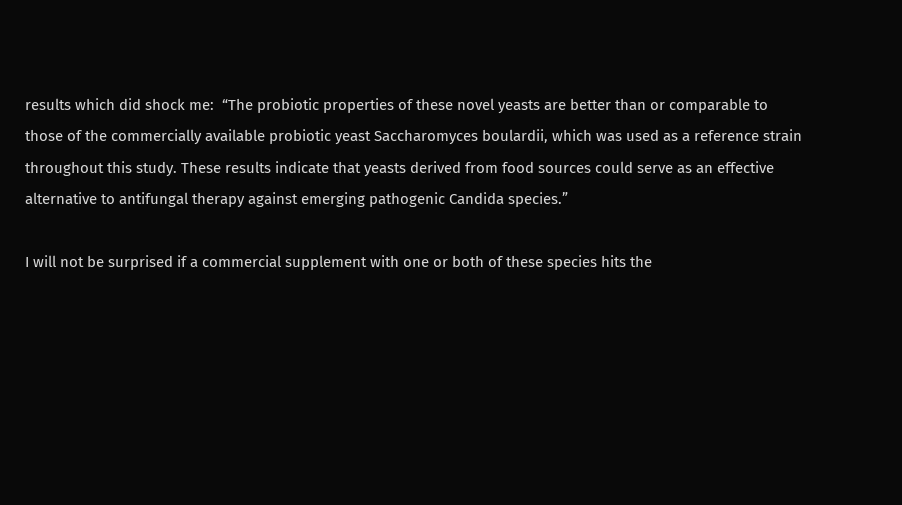results which did shock me:  “The probiotic properties of these novel yeasts are better than or comparable to those of the commercially available probiotic yeast Saccharomyces boulardii, which was used as a reference strain throughout this study. These results indicate that yeasts derived from food sources could serve as an effective alternative to antifungal therapy against emerging pathogenic Candida species.”

I will not be surprised if a commercial supplement with one or both of these species hits the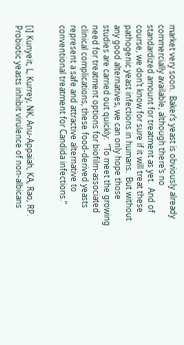market very soon.  Baker’s yeast is obviously already commercially available, although there’s no standardized amount for treatment as yet.  And of course, we don’t know for sure if it will treat these pathogenic yeast infections in humans.  But without any good alternatives, we can only hope those studies are carried out quickly:  “To meet the growing need for treatment options for biofilm-associated clinical complications, these food-derived yeasts represent a safe and attractive alternative to conventional treatment for Candida infections.”


[i] Kunyeit, L, Kurrey, NK, Anu-Appaiah, KA, Rao, RP. Probiotic yeasts inhibit virulence of non-albicans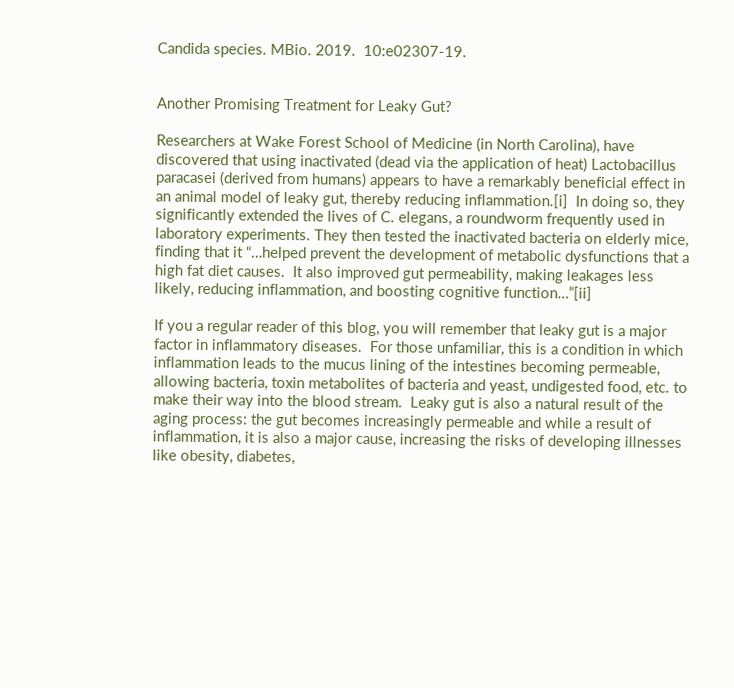Candida species. MBio. 2019.  10:e02307-19.


Another Promising Treatment for Leaky Gut?

Researchers at Wake Forest School of Medicine (in North Carolina), have discovered that using inactivated (dead via the application of heat) Lactobacillus paracasei (derived from humans) appears to have a remarkably beneficial effect in an animal model of leaky gut, thereby reducing inflammation.[i]  In doing so, they significantly extended the lives of C. elegans, a roundworm frequently used in laboratory experiments. They then tested the inactivated bacteria on elderly mice, finding that it “…helped prevent the development of metabolic dysfunctions that a high fat diet causes.  It also improved gut permeability, making leakages less likely, reducing inflammation, and boosting cognitive function…”[ii]

If you a regular reader of this blog, you will remember that leaky gut is a major factor in inflammatory diseases.  For those unfamiliar, this is a condition in which inflammation leads to the mucus lining of the intestines becoming permeable, allowing bacteria, toxin metabolites of bacteria and yeast, undigested food, etc. to make their way into the blood stream.  Leaky gut is also a natural result of the aging process: the gut becomes increasingly permeable and while a result of inflammation, it is also a major cause, increasing the risks of developing illnesses like obesity, diabetes,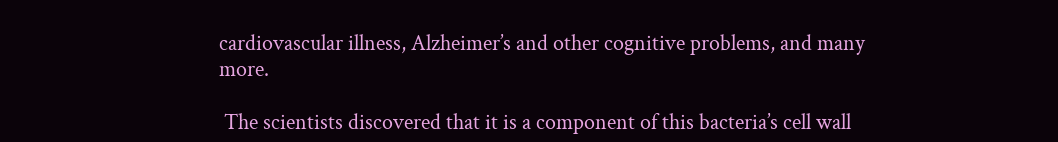cardiovascular illness, Alzheimer’s and other cognitive problems, and many more.

 The scientists discovered that it is a component of this bacteria’s cell wall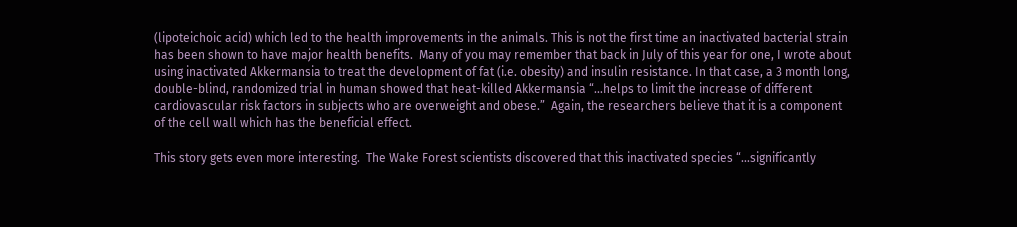(lipoteichoic acid) which led to the health improvements in the animals. This is not the first time an inactivated bacterial strain has been shown to have major health benefits.  Many of you may remember that back in July of this year for one, I wrote about using inactivated Akkermansia to treat the development of fat (i.e. obesity) and insulin resistance. In that case, a 3 month long, double-blind, randomized trial in human showed that heat-killed Akkermansia “…helps to limit the increase of different cardiovascular risk factors in subjects who are overweight and obese.”  Again, the researchers believe that it is a component of the cell wall which has the beneficial effect.

This story gets even more interesting.  The Wake Forest scientists discovered that this inactivated species “…significantly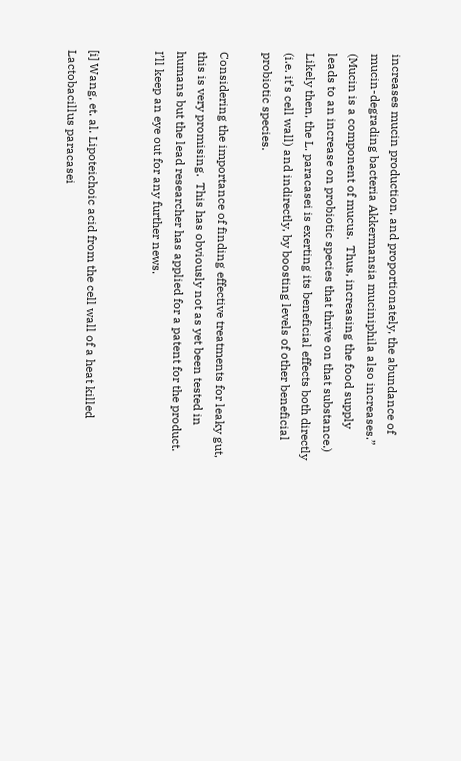increases mucin production, and proportionately, the abundance of mucin-degrading bacteria Akkermansia muciniphila also increases.”  (Mucin is a component of mucus.  Thus, increasing the food supply leads to an increase on probiotic species that thrive on that substance.) Likely then, the L. paracasei is exerting its beneficial effects both directly (i.e. it’s cell wall) and indirectly, by boosting levels of other beneficial probiotic species.

Considering the importance of finding effective treatments for leaky gut, this is very promising.  This has obviously not as yet been tested in humans but the lead researcher has applied for a patent for the product.  I’ll keep an eye out for any further news.


[i] Wang, et. al. Lipoteichoic acid from the cell wall of a heat killed Lactobacillus paracasei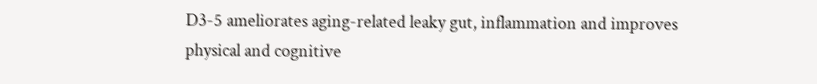D3-5 ameliorates aging-related leaky gut, inflammation and improves physical and cognitive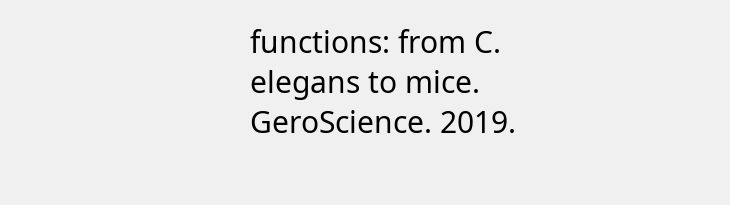functions: from C. elegans to mice. GeroScience. 2019.